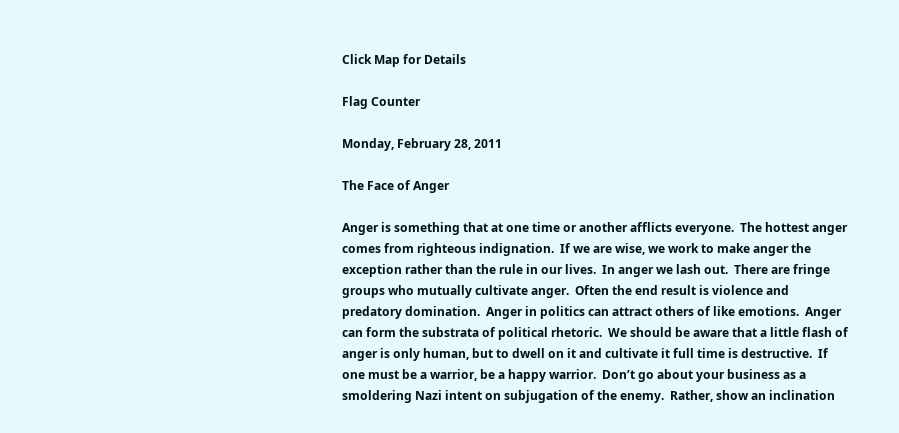Click Map for Details

Flag Counter

Monday, February 28, 2011

The Face of Anger

Anger is something that at one time or another afflicts everyone.  The hottest anger comes from righteous indignation.  If we are wise, we work to make anger the exception rather than the rule in our lives.  In anger we lash out.  There are fringe groups who mutually cultivate anger.  Often the end result is violence and predatory domination.  Anger in politics can attract others of like emotions.  Anger can form the substrata of political rhetoric.  We should be aware that a little flash of anger is only human, but to dwell on it and cultivate it full time is destructive.  If one must be a warrior, be a happy warrior.  Don’t go about your business as a smoldering Nazi intent on subjugation of the enemy.  Rather, show an inclination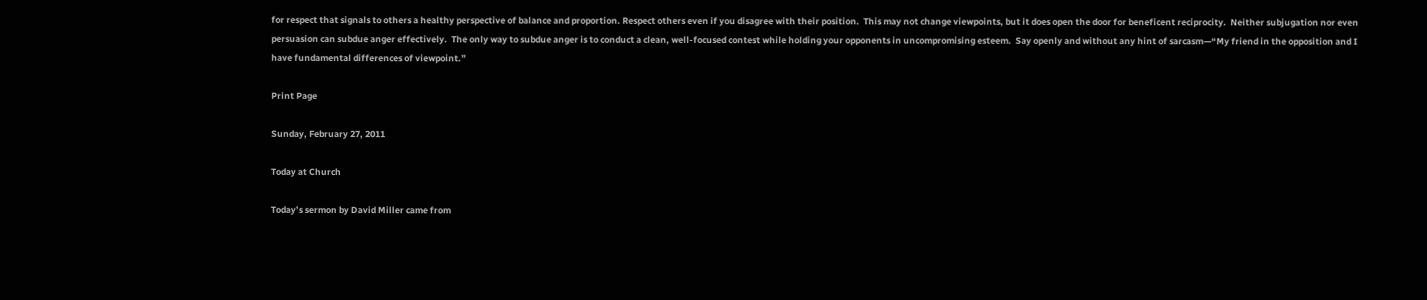for respect that signals to others a healthy perspective of balance and proportion. Respect others even if you disagree with their position.  This may not change viewpoints, but it does open the door for beneficent reciprocity.  Neither subjugation nor even persuasion can subdue anger effectively.  The only way to subdue anger is to conduct a clean, well-focused contest while holding your opponents in uncompromising esteem.  Say openly and without any hint of sarcasm—“My friend in the opposition and I have fundamental differences of viewpoint.”

Print Page

Sunday, February 27, 2011

Today at Church

Today’s sermon by David Miller came from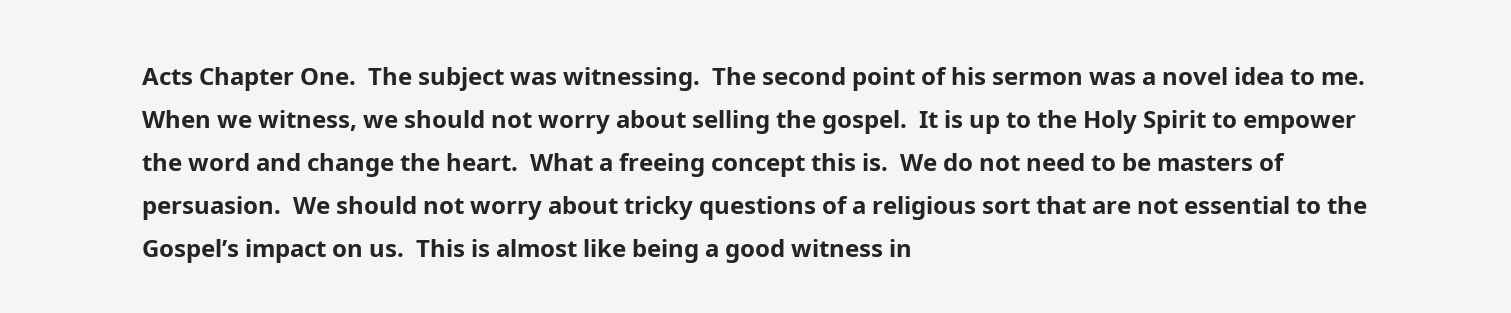Acts Chapter One.  The subject was witnessing.  The second point of his sermon was a novel idea to me.  When we witness, we should not worry about selling the gospel.  It is up to the Holy Spirit to empower the word and change the heart.  What a freeing concept this is.  We do not need to be masters of persuasion.  We should not worry about tricky questions of a religious sort that are not essential to the Gospel’s impact on us.  This is almost like being a good witness in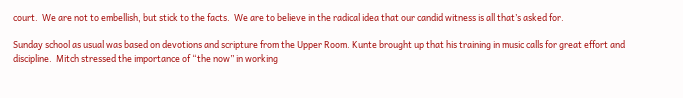court.  We are not to embellish, but stick to the facts.  We are to believe in the radical idea that our candid witness is all that’s asked for.

Sunday school as usual was based on devotions and scripture from the Upper Room. Kunte brought up that his training in music calls for great effort and discipline.  Mitch stressed the importance of “the now” in working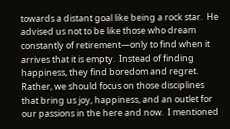towards a distant goal like being a rock star.  He advised us not to be like those who dream constantly of retirement—only to find when it arrives that it is empty.  Instead of finding happiness, they find boredom and regret.  Rather, we should focus on those disciplines that bring us joy, happiness, and an outlet for our passions in the here and now.  I mentioned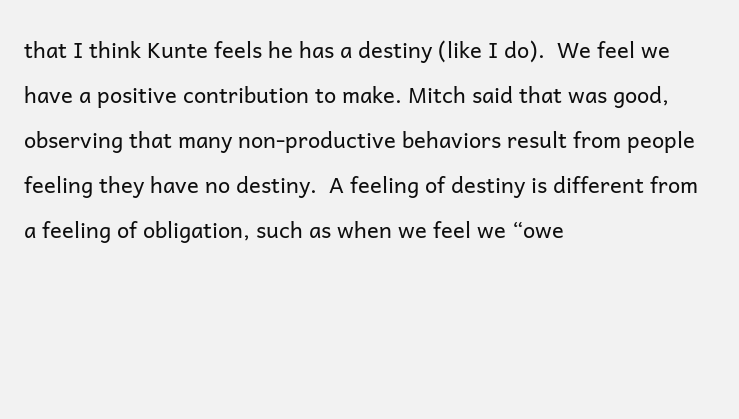that I think Kunte feels he has a destiny (like I do).  We feel we have a positive contribution to make. Mitch said that was good, observing that many non-productive behaviors result from people feeling they have no destiny.  A feeling of destiny is different from a feeling of obligation, such as when we feel we “owe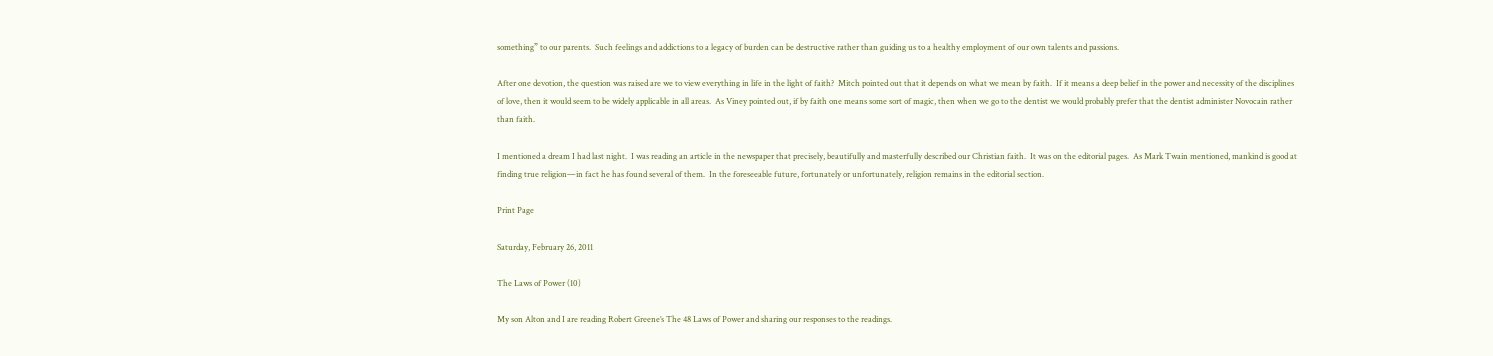something” to our parents.  Such feelings and addictions to a legacy of burden can be destructive rather than guiding us to a healthy employment of our own talents and passions.

After one devotion, the question was raised are we to view everything in life in the light of faith?  Mitch pointed out that it depends on what we mean by faith.  If it means a deep belief in the power and necessity of the disciplines of love, then it would seem to be widely applicable in all areas.  As Viney pointed out, if by faith one means some sort of magic, then when we go to the dentist we would probably prefer that the dentist administer Novocain rather than faith.

I mentioned a dream I had last night.  I was reading an article in the newspaper that precisely, beautifully and masterfully described our Christian faith.  It was on the editorial pages.  As Mark Twain mentioned, mankind is good at finding true religion—in fact he has found several of them.  In the foreseeable future, fortunately or unfortunately, religion remains in the editorial section.

Print Page

Saturday, February 26, 2011

The Laws of Power (10)

My son Alton and I are reading Robert Greene’s The 48 Laws of Power and sharing our responses to the readings.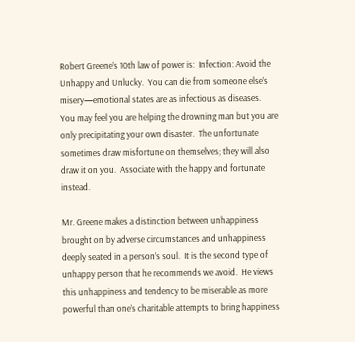Robert Greene’s 10th law of power is:  Infection: Avoid the Unhappy and Unlucky.  You can die from someone else’s misery—emotional states are as infectious as diseases.  You may feel you are helping the drowning man but you are only precipitating your own disaster.  The unfortunate sometimes draw misfortune on themselves; they will also draw it on you.  Associate with the happy and fortunate instead.

Mr. Greene makes a distinction between unhappiness brought on by adverse circumstances and unhappiness deeply seated in a person’s soul.  It is the second type of unhappy person that he recommends we avoid.  He views this unhappiness and tendency to be miserable as more powerful than one’s charitable attempts to bring happiness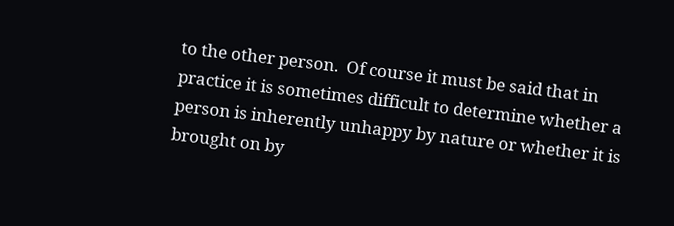to the other person.  Of course it must be said that in practice it is sometimes difficult to determine whether a person is inherently unhappy by nature or whether it is brought on by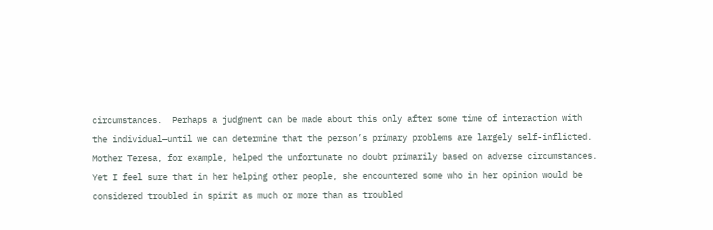circumstances.  Perhaps a judgment can be made about this only after some time of interaction with the individual—until we can determine that the person’s primary problems are largely self-inflicted.  Mother Teresa, for example, helped the unfortunate no doubt primarily based on adverse circumstances.  Yet I feel sure that in her helping other people, she encountered some who in her opinion would be considered troubled in spirit as much or more than as troubled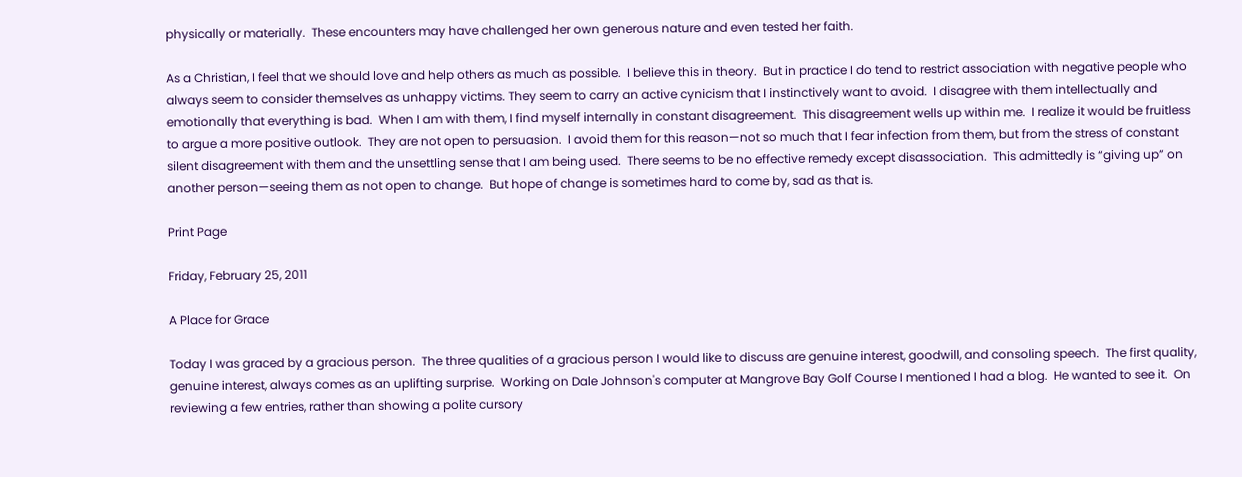physically or materially.  These encounters may have challenged her own generous nature and even tested her faith.

As a Christian, I feel that we should love and help others as much as possible.  I believe this in theory.  But in practice I do tend to restrict association with negative people who always seem to consider themselves as unhappy victims. They seem to carry an active cynicism that I instinctively want to avoid.  I disagree with them intellectually and emotionally that everything is bad.  When I am with them, I find myself internally in constant disagreement.  This disagreement wells up within me.  I realize it would be fruitless to argue a more positive outlook.  They are not open to persuasion.  I avoid them for this reason—not so much that I fear infection from them, but from the stress of constant silent disagreement with them and the unsettling sense that I am being used.  There seems to be no effective remedy except disassociation.  This admittedly is “giving up” on another person—seeing them as not open to change.  But hope of change is sometimes hard to come by, sad as that is.

Print Page

Friday, February 25, 2011

A Place for Grace

Today I was graced by a gracious person.  The three qualities of a gracious person I would like to discuss are genuine interest, goodwill, and consoling speech.  The first quality, genuine interest, always comes as an uplifting surprise.  Working on Dale Johnson's computer at Mangrove Bay Golf Course I mentioned I had a blog.  He wanted to see it.  On reviewing a few entries, rather than showing a polite cursory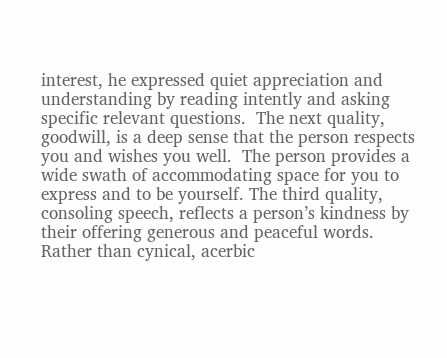interest, he expressed quiet appreciation and understanding by reading intently and asking specific relevant questions.  The next quality, goodwill, is a deep sense that the person respects you and wishes you well.  The person provides a wide swath of accommodating space for you to express and to be yourself. The third quality, consoling speech, reflects a person’s kindness by their offering generous and peaceful words.  Rather than cynical, acerbic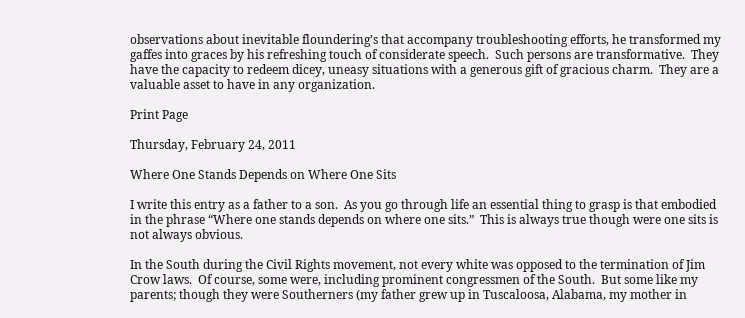observations about inevitable floundering’s that accompany troubleshooting efforts, he transformed my gaffes into graces by his refreshing touch of considerate speech.  Such persons are transformative.  They have the capacity to redeem dicey, uneasy situations with a generous gift of gracious charm.  They are a valuable asset to have in any organization.

Print Page

Thursday, February 24, 2011

Where One Stands Depends on Where One Sits

I write this entry as a father to a son.  As you go through life an essential thing to grasp is that embodied in the phrase “Where one stands depends on where one sits.”  This is always true though were one sits is not always obvious.

In the South during the Civil Rights movement, not every white was opposed to the termination of Jim Crow laws.  Of course, some were, including prominent congressmen of the South.  But some like my parents; though they were Southerners (my father grew up in Tuscaloosa, Alabama, my mother in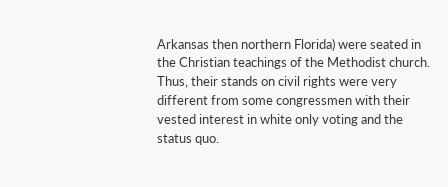Arkansas then northern Florida) were seated in the Christian teachings of the Methodist church.  Thus, their stands on civil rights were very different from some congressmen with their vested interest in white only voting and the status quo.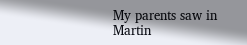My parents saw in Martin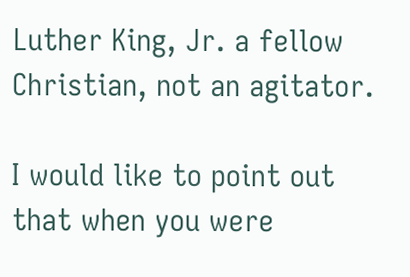Luther King, Jr. a fellow Christian, not an agitator.

I would like to point out that when you were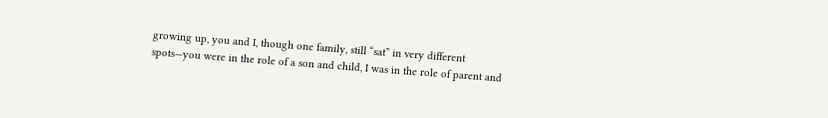growing up, you and I, though one family, still “sat” in very different spots—you were in the role of a son and child, I was in the role of parent and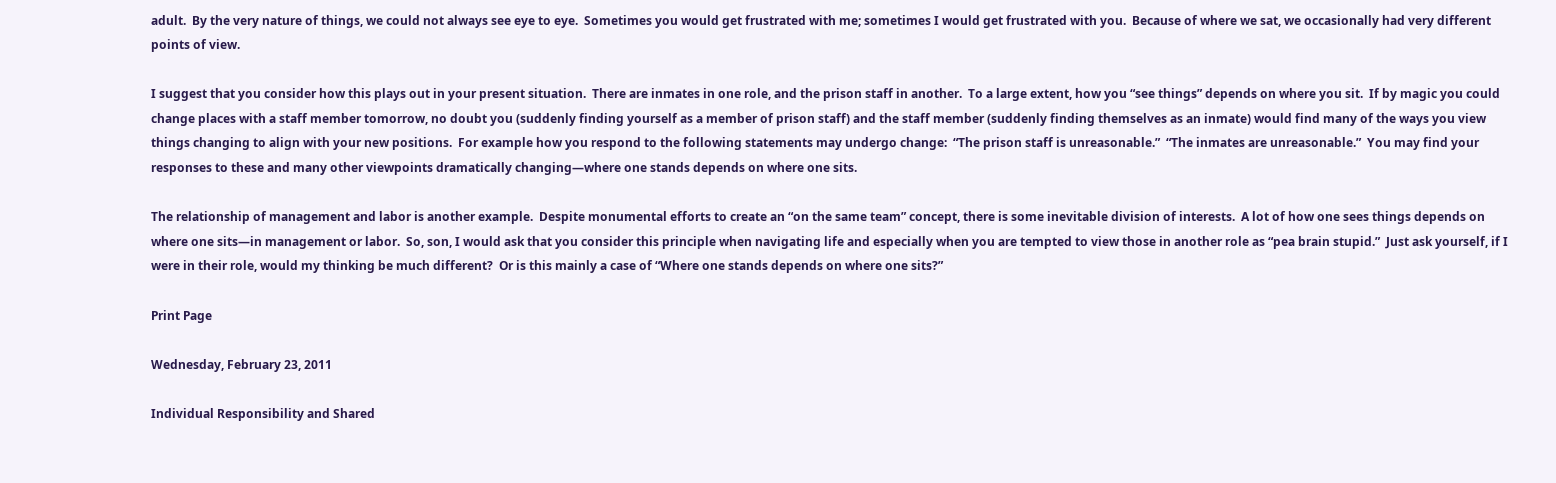adult.  By the very nature of things, we could not always see eye to eye.  Sometimes you would get frustrated with me; sometimes I would get frustrated with you.  Because of where we sat, we occasionally had very different points of view.

I suggest that you consider how this plays out in your present situation.  There are inmates in one role, and the prison staff in another.  To a large extent, how you “see things” depends on where you sit.  If by magic you could change places with a staff member tomorrow, no doubt you (suddenly finding yourself as a member of prison staff) and the staff member (suddenly finding themselves as an inmate) would find many of the ways you view things changing to align with your new positions.  For example how you respond to the following statements may undergo change:  “The prison staff is unreasonable.”  “The inmates are unreasonable.”  You may find your responses to these and many other viewpoints dramatically changing—where one stands depends on where one sits.

The relationship of management and labor is another example.  Despite monumental efforts to create an “on the same team” concept, there is some inevitable division of interests.  A lot of how one sees things depends on where one sits—in management or labor.  So, son, I would ask that you consider this principle when navigating life and especially when you are tempted to view those in another role as “pea brain stupid.”  Just ask yourself, if I were in their role, would my thinking be much different?  Or is this mainly a case of “Where one stands depends on where one sits?”

Print Page

Wednesday, February 23, 2011

Individual Responsibility and Shared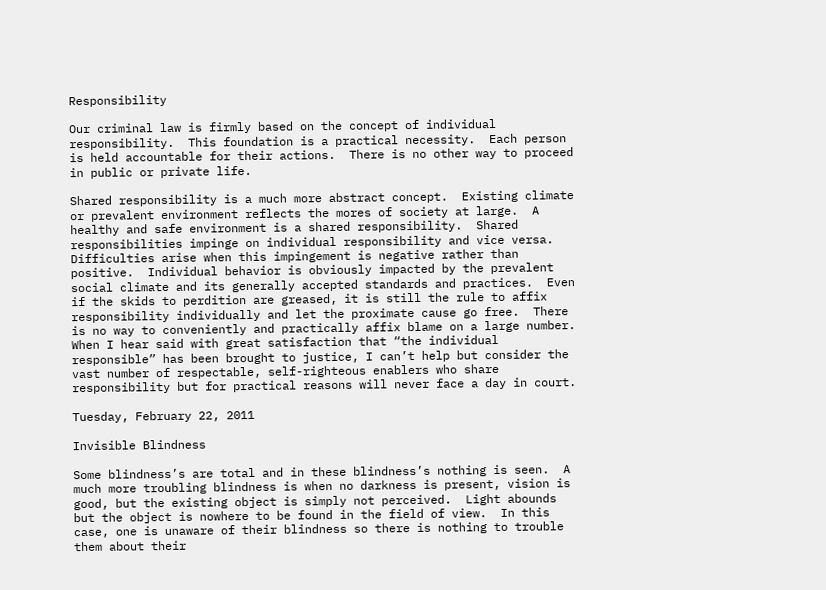Responsibility

Our criminal law is firmly based on the concept of individual responsibility.  This foundation is a practical necessity.  Each person is held accountable for their actions.  There is no other way to proceed in public or private life.

Shared responsibility is a much more abstract concept.  Existing climate or prevalent environment reflects the mores of society at large.  A healthy and safe environment is a shared responsibility.  Shared responsibilities impinge on individual responsibility and vice versa.  Difficulties arise when this impingement is negative rather than positive.  Individual behavior is obviously impacted by the prevalent social climate and its generally accepted standards and practices.  Even if the skids to perdition are greased, it is still the rule to affix responsibility individually and let the proximate cause go free.  There is no way to conveniently and practically affix blame on a large number.  When I hear said with great satisfaction that “the individual responsible” has been brought to justice, I can’t help but consider the vast number of respectable, self-righteous enablers who share responsibility but for practical reasons will never face a day in court.

Tuesday, February 22, 2011

Invisible Blindness

Some blindness’s are total and in these blindness’s nothing is seen.  A much more troubling blindness is when no darkness is present, vision is good, but the existing object is simply not perceived.  Light abounds but the object is nowhere to be found in the field of view.  In this case, one is unaware of their blindness so there is nothing to trouble them about their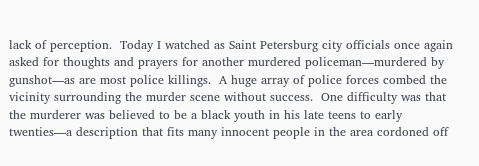lack of perception.  Today I watched as Saint Petersburg city officials once again asked for thoughts and prayers for another murdered policeman—murdered by gunshot—as are most police killings.  A huge array of police forces combed the vicinity surrounding the murder scene without success.  One difficulty was that the murderer was believed to be a black youth in his late teens to early twenties—a description that fits many innocent people in the area cordoned off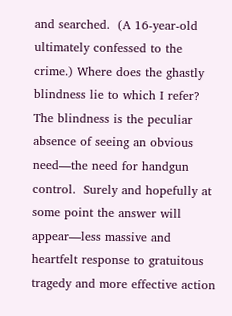and searched.  (A 16-year-old ultimately confessed to the crime.) Where does the ghastly blindness lie to which I refer?  The blindness is the peculiar absence of seeing an obvious need—the need for handgun control.  Surely and hopefully at some point the answer will appear—less massive and heartfelt response to gratuitous tragedy and more effective action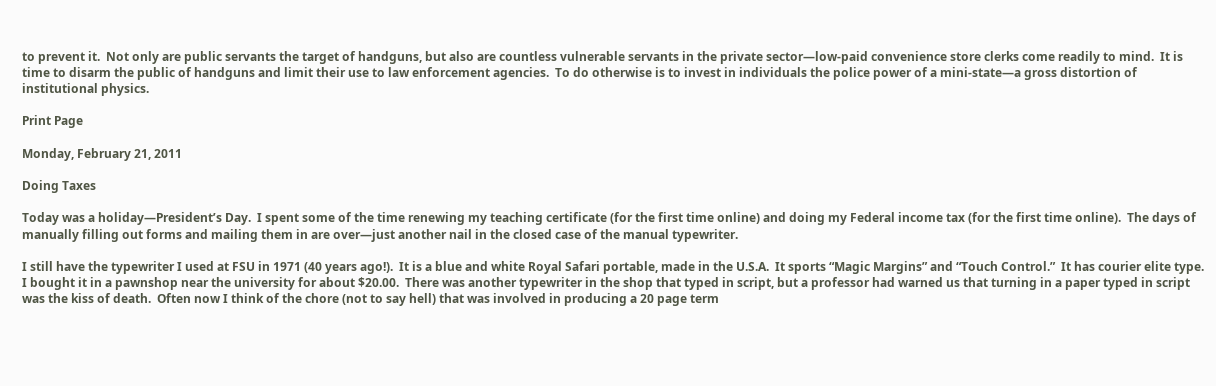to prevent it.  Not only are public servants the target of handguns, but also are countless vulnerable servants in the private sector—low-paid convenience store clerks come readily to mind.  It is time to disarm the public of handguns and limit their use to law enforcement agencies.  To do otherwise is to invest in individuals the police power of a mini-state—a gross distortion of institutional physics.

Print Page

Monday, February 21, 2011

Doing Taxes

Today was a holiday—President’s Day.  I spent some of the time renewing my teaching certificate (for the first time online) and doing my Federal income tax (for the first time online).  The days of manually filling out forms and mailing them in are over—just another nail in the closed case of the manual typewriter.

I still have the typewriter I used at FSU in 1971 (40 years ago!).  It is a blue and white Royal Safari portable, made in the U.S.A.  It sports “Magic Margins” and “Touch Control.”  It has courier elite type.  I bought it in a pawnshop near the university for about $20.00.  There was another typewriter in the shop that typed in script, but a professor had warned us that turning in a paper typed in script was the kiss of death.  Often now I think of the chore (not to say hell) that was involved in producing a 20 page term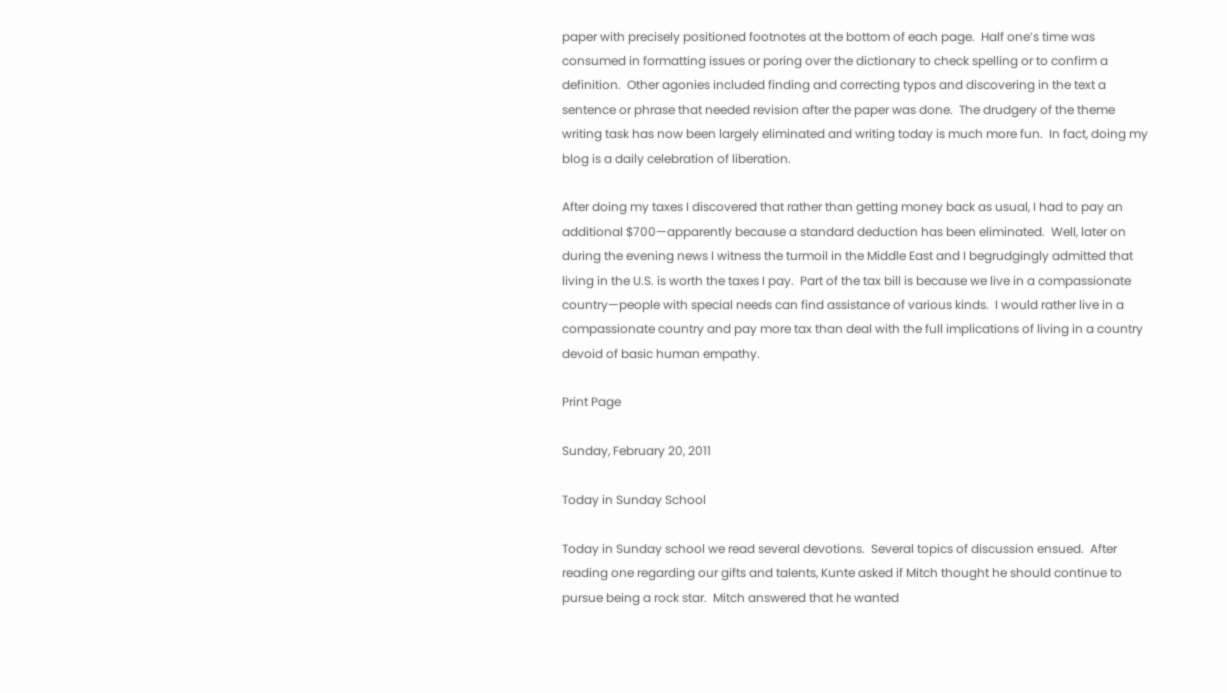paper with precisely positioned footnotes at the bottom of each page.  Half one’s time was consumed in formatting issues or poring over the dictionary to check spelling or to confirm a definition.  Other agonies included finding and correcting typos and discovering in the text a sentence or phrase that needed revision after the paper was done.  The drudgery of the theme writing task has now been largely eliminated and writing today is much more fun.  In fact, doing my blog is a daily celebration of liberation.

After doing my taxes I discovered that rather than getting money back as usual, I had to pay an additional $700—apparently because a standard deduction has been eliminated.  Well, later on during the evening news I witness the turmoil in the Middle East and I begrudgingly admitted that living in the U.S. is worth the taxes I pay.  Part of the tax bill is because we live in a compassionate country—people with special needs can find assistance of various kinds.  I would rather live in a compassionate country and pay more tax than deal with the full implications of living in a country devoid of basic human empathy.

Print Page

Sunday, February 20, 2011

Today in Sunday School

Today in Sunday school we read several devotions.  Several topics of discussion ensued.  After reading one regarding our gifts and talents, Kunte asked if Mitch thought he should continue to pursue being a rock star.  Mitch answered that he wanted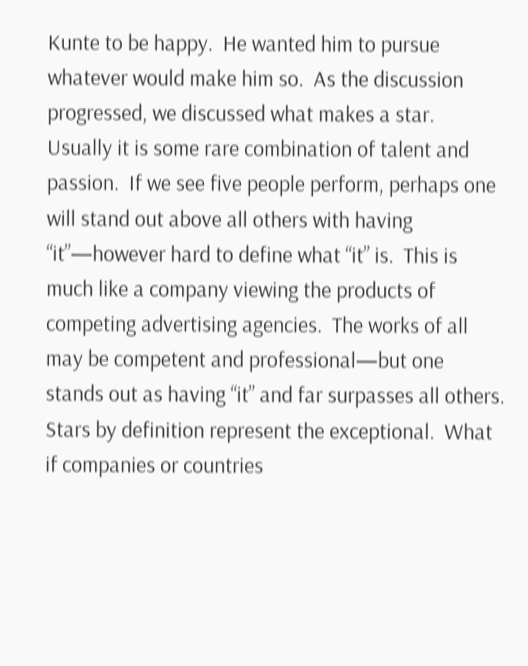Kunte to be happy.  He wanted him to pursue whatever would make him so.  As the discussion progressed, we discussed what makes a star.  Usually it is some rare combination of talent and passion.  If we see five people perform, perhaps one will stand out above all others with having “it”—however hard to define what “it” is.  This is much like a company viewing the products of competing advertising agencies.  The works of all may be competent and professional—but one stands out as having “it” and far surpasses all others.  Stars by definition represent the exceptional.  What if companies or countries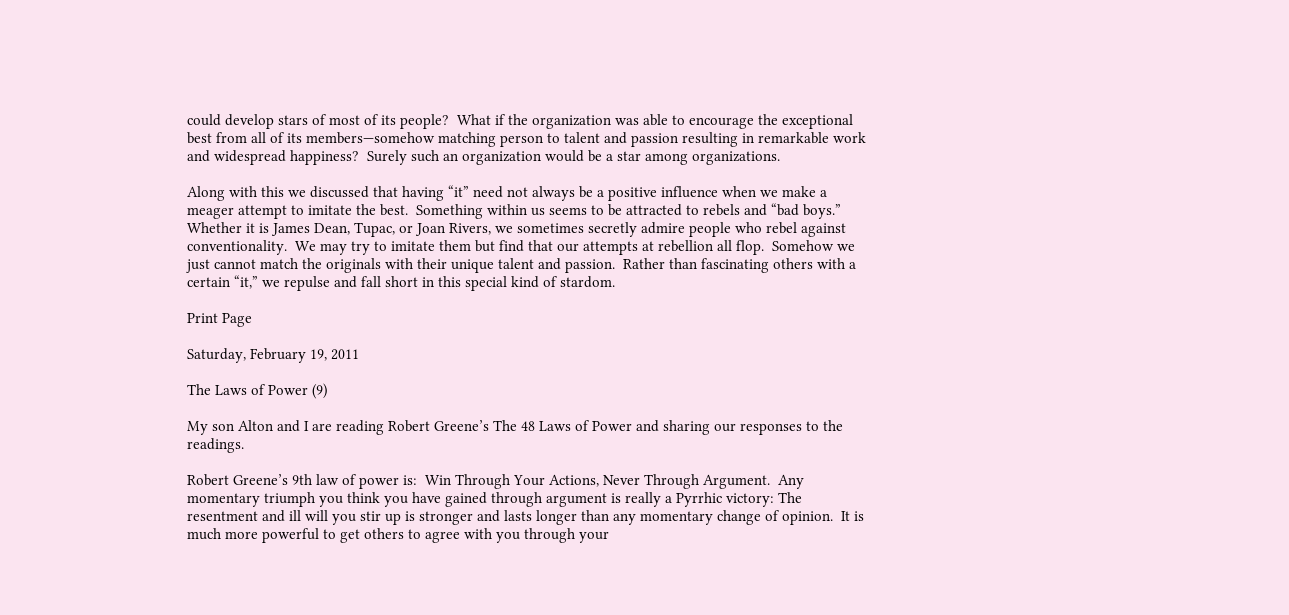could develop stars of most of its people?  What if the organization was able to encourage the exceptional best from all of its members—somehow matching person to talent and passion resulting in remarkable work and widespread happiness?  Surely such an organization would be a star among organizations.

Along with this we discussed that having “it” need not always be a positive influence when we make a meager attempt to imitate the best.  Something within us seems to be attracted to rebels and “bad boys.”  Whether it is James Dean, Tupac, or Joan Rivers, we sometimes secretly admire people who rebel against conventionality.  We may try to imitate them but find that our attempts at rebellion all flop.  Somehow we just cannot match the originals with their unique talent and passion.  Rather than fascinating others with a certain “it,” we repulse and fall short in this special kind of stardom.

Print Page

Saturday, February 19, 2011

The Laws of Power (9)

My son Alton and I are reading Robert Greene’s The 48 Laws of Power and sharing our responses to the readings.

Robert Greene’s 9th law of power is:  Win Through Your Actions, Never Through Argument.  Any momentary triumph you think you have gained through argument is really a Pyrrhic victory: The resentment and ill will you stir up is stronger and lasts longer than any momentary change of opinion.  It is much more powerful to get others to agree with you through your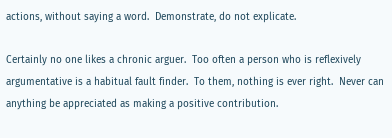actions, without saying a word.  Demonstrate, do not explicate.

Certainly no one likes a chronic arguer.  Too often a person who is reflexively argumentative is a habitual fault finder.  To them, nothing is ever right.  Never can anything be appreciated as making a positive contribution.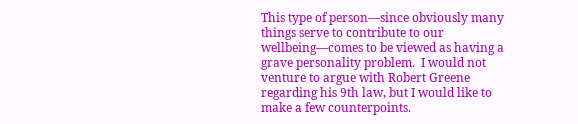This type of person—since obviously many things serve to contribute to our wellbeing—comes to be viewed as having a grave personality problem.  I would not venture to argue with Robert Greene regarding his 9th law, but I would like to make a few counterpoints.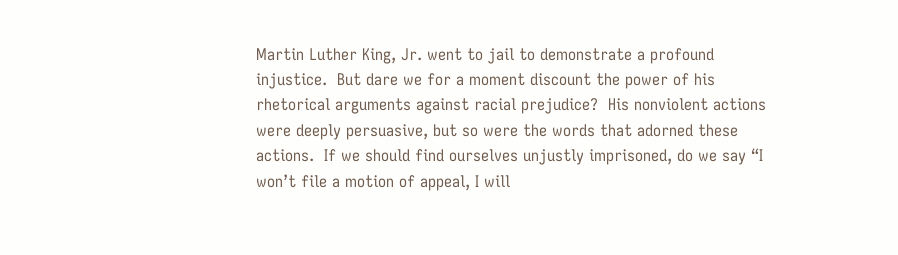Martin Luther King, Jr. went to jail to demonstrate a profound injustice.  But dare we for a moment discount the power of his rhetorical arguments against racial prejudice?  His nonviolent actions were deeply persuasive, but so were the words that adorned these actions.  If we should find ourselves unjustly imprisoned, do we say “I won’t file a motion of appeal, I will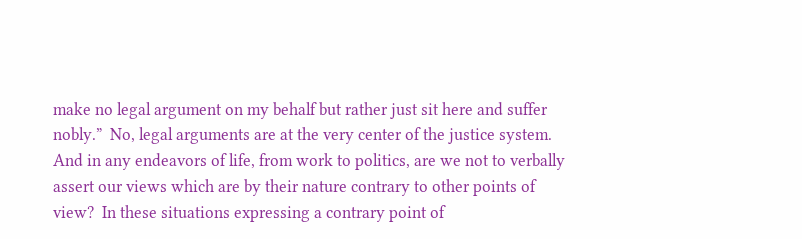make no legal argument on my behalf but rather just sit here and suffer nobly.”  No, legal arguments are at the very center of the justice system.  And in any endeavors of life, from work to politics, are we not to verbally assert our views which are by their nature contrary to other points of view?  In these situations expressing a contrary point of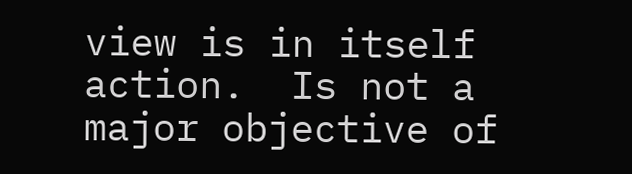view is in itself action.  Is not a major objective of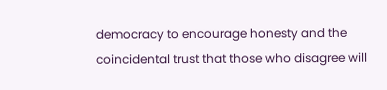democracy to encourage honesty and the coincidental trust that those who disagree will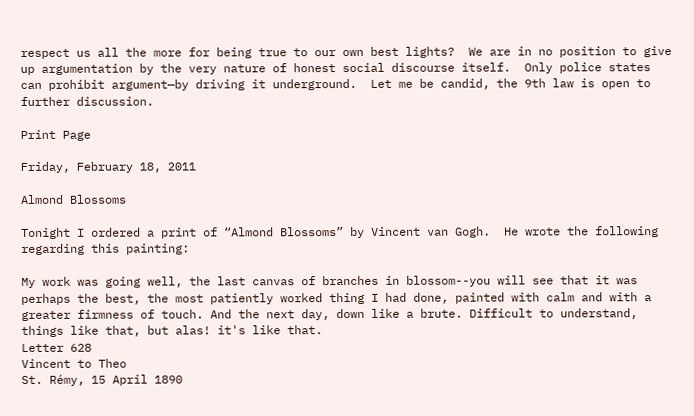respect us all the more for being true to our own best lights?  We are in no position to give up argumentation by the very nature of honest social discourse itself.  Only police states can prohibit argument—by driving it underground.  Let me be candid, the 9th law is open to further discussion.

Print Page

Friday, February 18, 2011

Almond Blossoms

Tonight I ordered a print of “Almond Blossoms” by Vincent van Gogh.  He wrote the following regarding this painting:

My work was going well, the last canvas of branches in blossom--you will see that it was perhaps the best, the most patiently worked thing I had done, painted with calm and with a greater firmness of touch. And the next day, down like a brute. Difficult to understand, things like that, but alas! it's like that.
Letter 628
Vincent to Theo
St. Rémy, 15 April 1890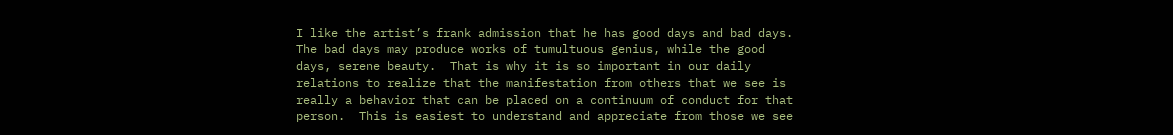I like the artist’s frank admission that he has good days and bad days.  The bad days may produce works of tumultuous genius, while the good days, serene beauty.  That is why it is so important in our daily relations to realize that the manifestation from others that we see is really a behavior that can be placed on a continuum of conduct for that person.  This is easiest to understand and appreciate from those we see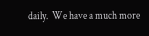daily.  We have a much more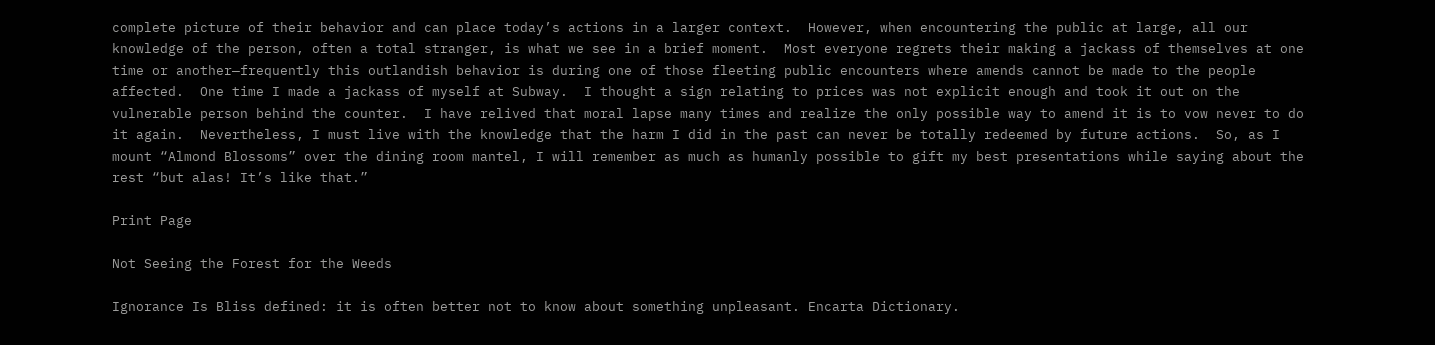complete picture of their behavior and can place today’s actions in a larger context.  However, when encountering the public at large, all our knowledge of the person, often a total stranger, is what we see in a brief moment.  Most everyone regrets their making a jackass of themselves at one time or another—frequently this outlandish behavior is during one of those fleeting public encounters where amends cannot be made to the people affected.  One time I made a jackass of myself at Subway.  I thought a sign relating to prices was not explicit enough and took it out on the vulnerable person behind the counter.  I have relived that moral lapse many times and realize the only possible way to amend it is to vow never to do it again.  Nevertheless, I must live with the knowledge that the harm I did in the past can never be totally redeemed by future actions.  So, as I mount “Almond Blossoms” over the dining room mantel, I will remember as much as humanly possible to gift my best presentations while saying about the rest “but alas! It’s like that.”

Print Page

Not Seeing the Forest for the Weeds

Ignorance Is Bliss defined: it is often better not to know about something unpleasant. Encarta Dictionary.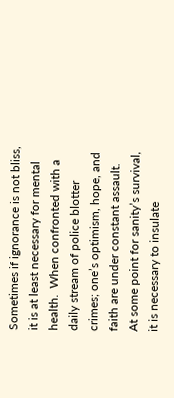Sometimes if ignorance is not bliss, it is at least necessary for mental health.  When confronted with a daily stream of police blotter crimes; one’s optimism, hope, and faith are under constant assault.  At some point for sanity’s survival, it is necessary to insulate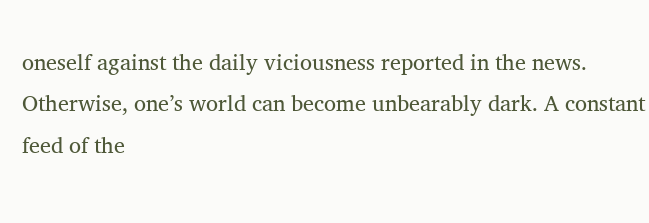oneself against the daily viciousness reported in the news.  Otherwise, one’s world can become unbearably dark. A constant feed of the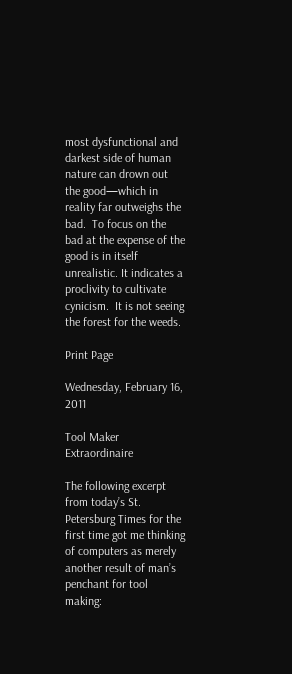most dysfunctional and darkest side of human nature can drown out the good—which in reality far outweighs the bad.  To focus on the bad at the expense of the good is in itself unrealistic. It indicates a proclivity to cultivate cynicism.  It is not seeing the forest for the weeds.

Print Page

Wednesday, February 16, 2011

Tool Maker Extraordinaire

The following excerpt from today’s St. Petersburg Times for the first time got me thinking of computers as merely another result of man’s penchant for tool making: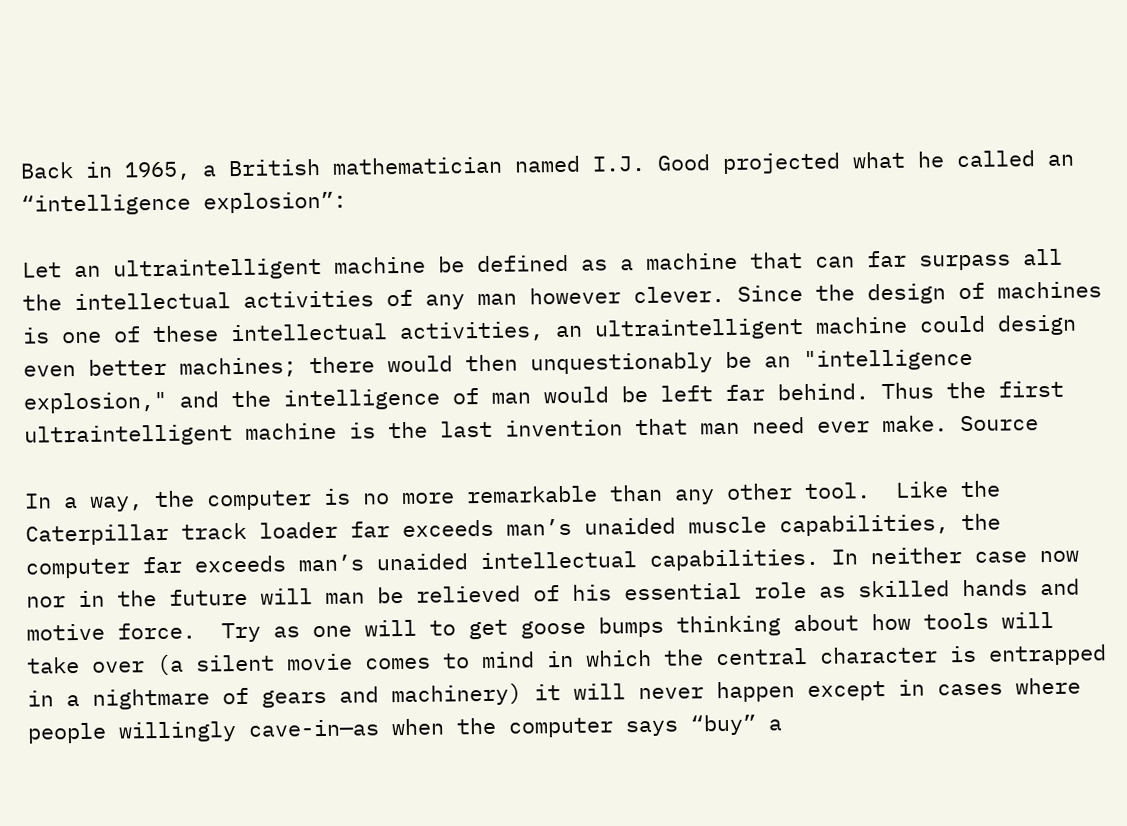Back in 1965, a British mathematician named I.J. Good projected what he called an “intelligence explosion”:

Let an ultraintelligent machine be defined as a machine that can far surpass all the intellectual activities of any man however clever. Since the design of machines is one of these intellectual activities, an ultraintelligent machine could design even better machines; there would then unquestionably be an "intelligence explosion," and the intelligence of man would be left far behind. Thus the first ultraintelligent machine is the last invention that man need ever make. Source

In a way, the computer is no more remarkable than any other tool.  Like the Caterpillar track loader far exceeds man’s unaided muscle capabilities, the computer far exceeds man’s unaided intellectual capabilities. In neither case now nor in the future will man be relieved of his essential role as skilled hands and motive force.  Try as one will to get goose bumps thinking about how tools will take over (a silent movie comes to mind in which the central character is entrapped in a nightmare of gears and machinery) it will never happen except in cases where people willingly cave-in—as when the computer says “buy” a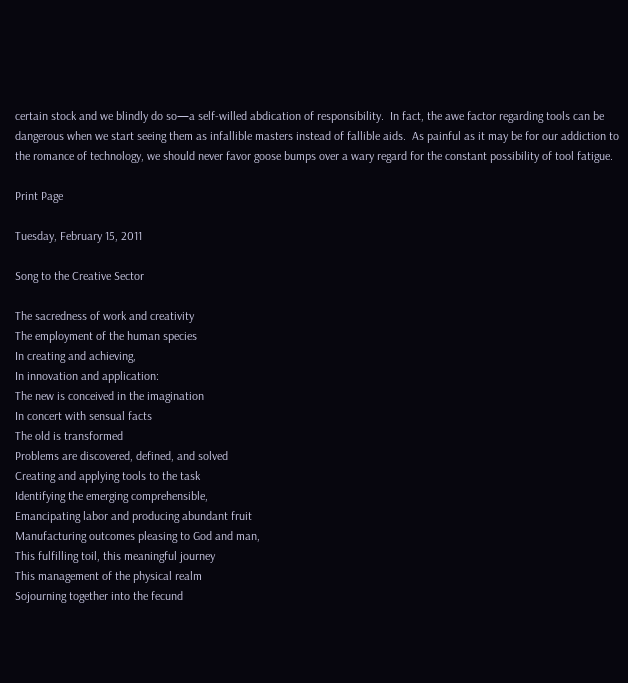certain stock and we blindly do so—a self-willed abdication of responsibility.  In fact, the awe factor regarding tools can be dangerous when we start seeing them as infallible masters instead of fallible aids.  As painful as it may be for our addiction to the romance of technology, we should never favor goose bumps over a wary regard for the constant possibility of tool fatigue.

Print Page

Tuesday, February 15, 2011

Song to the Creative Sector

The sacredness of work and creativity
The employment of the human species
In creating and achieving,
In innovation and application:
The new is conceived in the imagination
In concert with sensual facts
The old is transformed
Problems are discovered, defined, and solved
Creating and applying tools to the task
Identifying the emerging comprehensible,
Emancipating labor and producing abundant fruit
Manufacturing outcomes pleasing to God and man,
This fulfilling toil, this meaningful journey
This management of the physical realm
Sojourning together into the fecund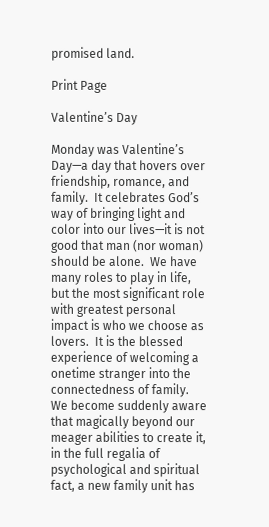promised land.

Print Page

Valentine’s Day

Monday was Valentine’s Day—a day that hovers over friendship, romance, and family.  It celebrates God’s way of bringing light and color into our lives—it is not good that man (nor woman) should be alone.  We have many roles to play in life, but the most significant role with greatest personal impact is who we choose as lovers.  It is the blessed experience of welcoming a onetime stranger into the connectedness of family.  We become suddenly aware that magically beyond our meager abilities to create it, in the full regalia of psychological and spiritual fact, a new family unit has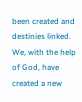been created and destinies linked.  We, with the help of God, have created a new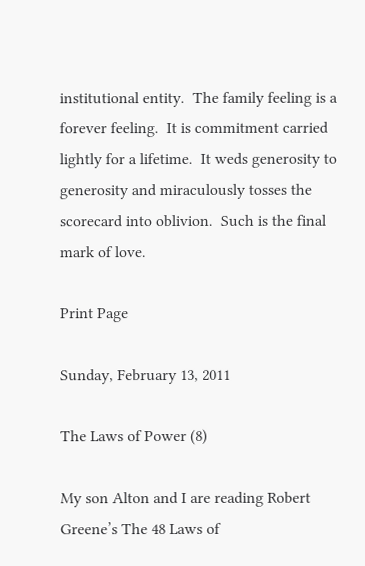institutional entity.  The family feeling is a forever feeling.  It is commitment carried lightly for a lifetime.  It weds generosity to generosity and miraculously tosses the scorecard into oblivion.  Such is the final mark of love.

Print Page

Sunday, February 13, 2011

The Laws of Power (8)

My son Alton and I are reading Robert Greene’s The 48 Laws of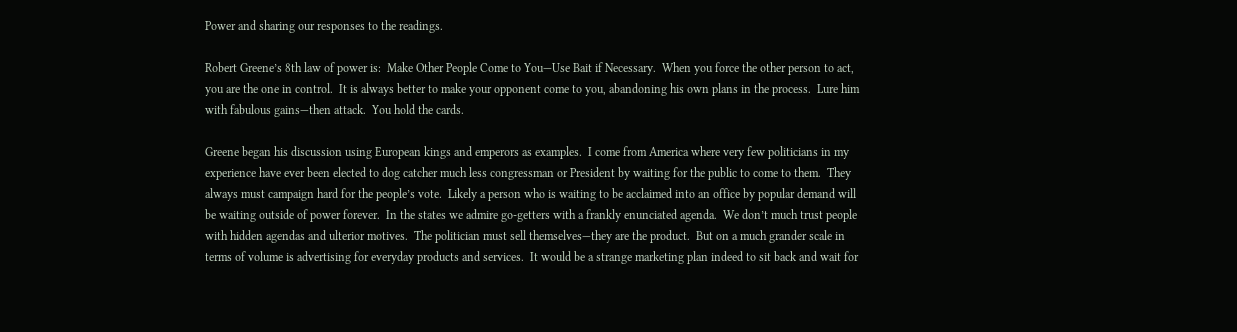Power and sharing our responses to the readings.

Robert Greene’s 8th law of power is:  Make Other People Come to You—Use Bait if Necessary.  When you force the other person to act, you are the one in control.  It is always better to make your opponent come to you, abandoning his own plans in the process.  Lure him with fabulous gains—then attack.  You hold the cards.

Greene began his discussion using European kings and emperors as examples.  I come from America where very few politicians in my experience have ever been elected to dog catcher much less congressman or President by waiting for the public to come to them.  They always must campaign hard for the people’s vote.  Likely a person who is waiting to be acclaimed into an office by popular demand will be waiting outside of power forever.  In the states we admire go-getters with a frankly enunciated agenda.  We don’t much trust people with hidden agendas and ulterior motives.  The politician must sell themselves—they are the product.  But on a much grander scale in terms of volume is advertising for everyday products and services.  It would be a strange marketing plan indeed to sit back and wait for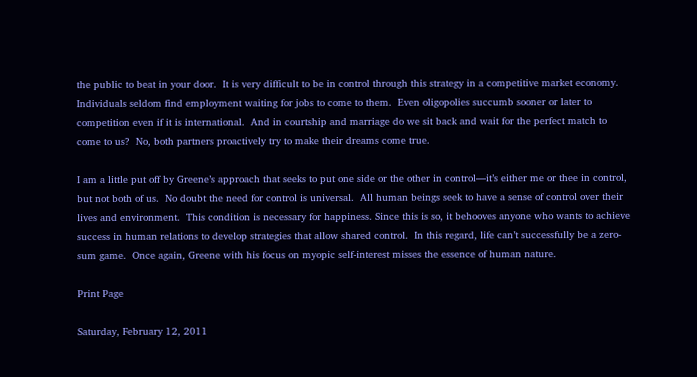the public to beat in your door.  It is very difficult to be in control through this strategy in a competitive market economy.  Individuals seldom find employment waiting for jobs to come to them.  Even oligopolies succumb sooner or later to competition even if it is international.  And in courtship and marriage do we sit back and wait for the perfect match to come to us?  No, both partners proactively try to make their dreams come true.

I am a little put off by Greene’s approach that seeks to put one side or the other in control—it’s either me or thee in control, but not both of us.  No doubt the need for control is universal.  All human beings seek to have a sense of control over their lives and environment.  This condition is necessary for happiness. Since this is so, it behooves anyone who wants to achieve success in human relations to develop strategies that allow shared control.  In this regard, life can’t successfully be a zero-sum game.  Once again, Greene with his focus on myopic self-interest misses the essence of human nature.

Print Page

Saturday, February 12, 2011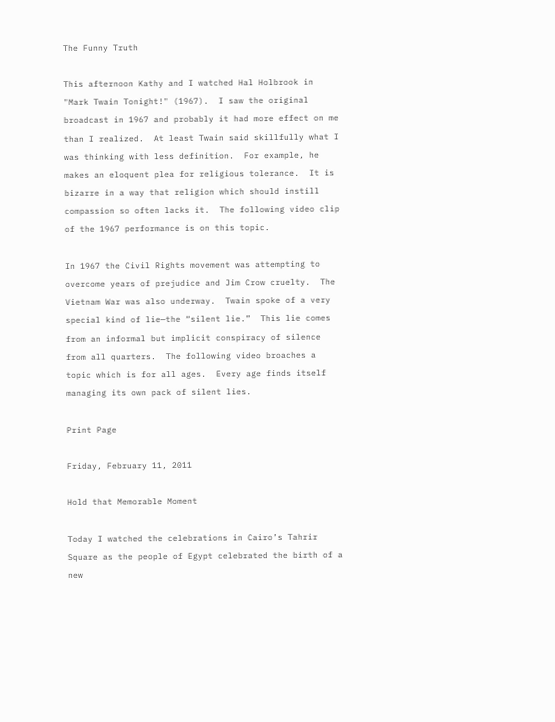The Funny Truth

This afternoon Kathy and I watched Hal Holbrook in "Mark Twain Tonight!" (1967).  I saw the original broadcast in 1967 and probably it had more effect on me than I realized.  At least Twain said skillfully what I was thinking with less definition.  For example, he makes an eloquent plea for religious tolerance.  It is bizarre in a way that religion which should instill compassion so often lacks it.  The following video clip of the 1967 performance is on this topic.

In 1967 the Civil Rights movement was attempting to overcome years of prejudice and Jim Crow cruelty.  The Vietnam War was also underway.  Twain spoke of a very special kind of lie—the “silent lie.”  This lie comes from an informal but implicit conspiracy of silence from all quarters.  The following video broaches a topic which is for all ages.  Every age finds itself managing its own pack of silent lies.

Print Page

Friday, February 11, 2011

Hold that Memorable Moment

Today I watched the celebrations in Cairo’s Tahrir Square as the people of Egypt celebrated the birth of a new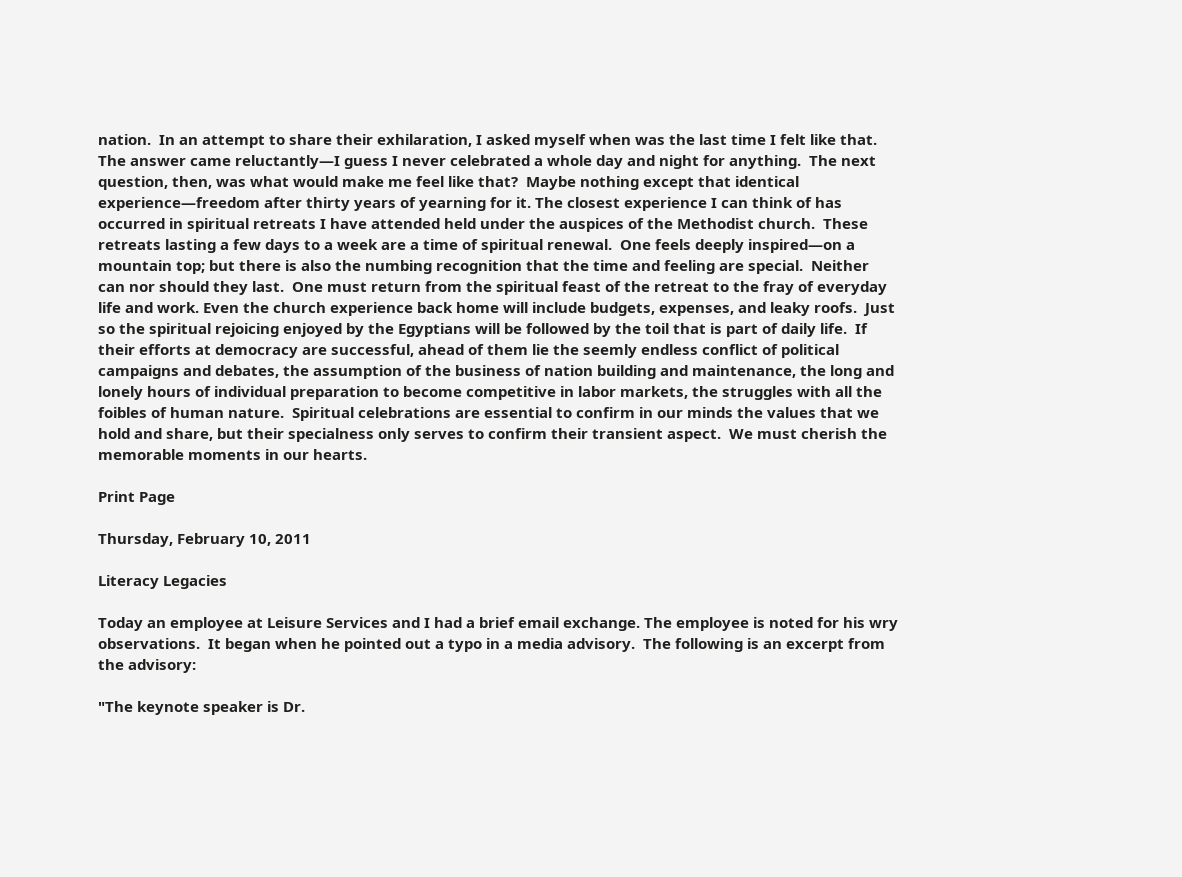nation.  In an attempt to share their exhilaration, I asked myself when was the last time I felt like that.  The answer came reluctantly—I guess I never celebrated a whole day and night for anything.  The next question, then, was what would make me feel like that?  Maybe nothing except that identical experience—freedom after thirty years of yearning for it. The closest experience I can think of has occurred in spiritual retreats I have attended held under the auspices of the Methodist church.  These retreats lasting a few days to a week are a time of spiritual renewal.  One feels deeply inspired—on a mountain top; but there is also the numbing recognition that the time and feeling are special.  Neither can nor should they last.  One must return from the spiritual feast of the retreat to the fray of everyday life and work. Even the church experience back home will include budgets, expenses, and leaky roofs.  Just so the spiritual rejoicing enjoyed by the Egyptians will be followed by the toil that is part of daily life.  If their efforts at democracy are successful, ahead of them lie the seemly endless conflict of political campaigns and debates, the assumption of the business of nation building and maintenance, the long and lonely hours of individual preparation to become competitive in labor markets, the struggles with all the foibles of human nature.  Spiritual celebrations are essential to confirm in our minds the values that we hold and share, but their specialness only serves to confirm their transient aspect.  We must cherish the memorable moments in our hearts.

Print Page

Thursday, February 10, 2011

Literacy Legacies

Today an employee at Leisure Services and I had a brief email exchange. The employee is noted for his wry observations.  It began when he pointed out a typo in a media advisory.  The following is an excerpt from the advisory:

"The keynote speaker is Dr.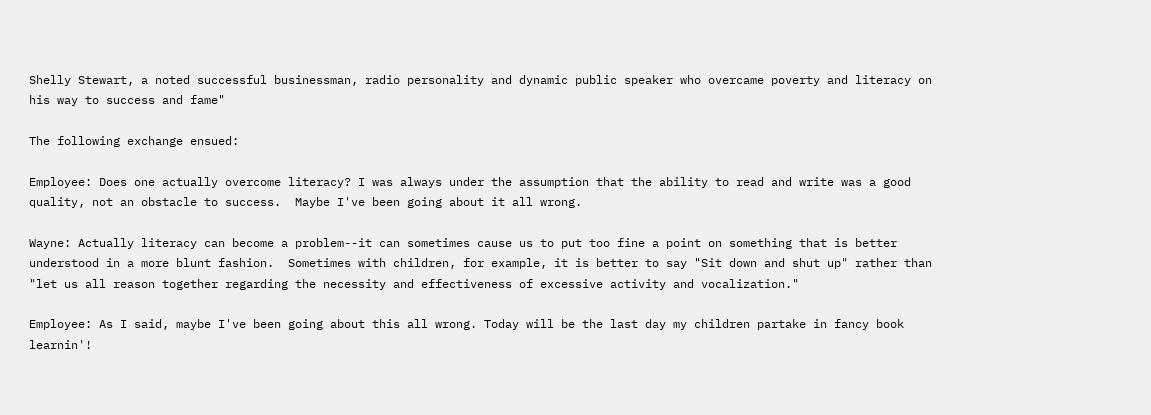Shelly Stewart, a noted successful businessman, radio personality and dynamic public speaker who overcame poverty and literacy on his way to success and fame"

The following exchange ensued:

Employee: Does one actually overcome literacy? I was always under the assumption that the ability to read and write was a good quality, not an obstacle to success.  Maybe I've been going about it all wrong.

Wayne: Actually literacy can become a problem--it can sometimes cause us to put too fine a point on something that is better understood in a more blunt fashion.  Sometimes with children, for example, it is better to say "Sit down and shut up" rather than "let us all reason together regarding the necessity and effectiveness of excessive activity and vocalization."

Employee: As I said, maybe I've been going about this all wrong. Today will be the last day my children partake in fancy book learnin'!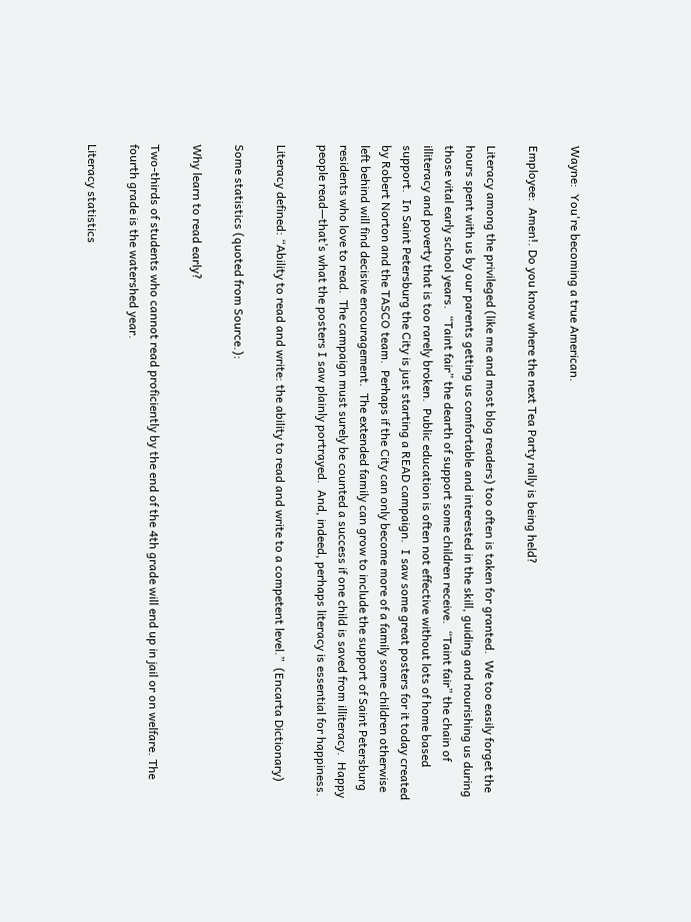Wayne:  You're becoming a true American.

Employee:  Amen!. Do you know where the next Tea Party rally is being held?

Literacy among the privileged (like me and most blog readers) too often is taken for granted.  We too easily forget the hours spent with us by our parents getting us comfortable and interested in the skill, guiding and nourishing us during those vital early school years.  “Taint fair” the dearth of support some children receive.  “Taint fair” the chain of illiteracy and poverty that is too rarely broken.  Public education is often not effective without lots of home based support.  In Saint Petersburg the City is just starting a READ campaign.  I saw some great posters for it today created by Robert Norton and the TASCO team.  Perhaps if the City can only become more of a family some children otherwise left behind will find decisive encouragement.  The extended family can grow to include the support of Saint Petersburg residents who love to read.  The campaign must surely be counted a success if one child is saved from illiteracy.  Happy people read—that’s what the posters I saw plainly portrayed.  And, indeed, perhaps literacy is essential for happiness.

Literacy defined: “Ability to read and write: the ability to read and write to a competent level.”  (Encarta Dictionary)

Some statistics (quoted from Source.):

Why learn to read early?

Two-thirds of students who cannot read proficiently by the end of the 4th grade will end up in jail or on welfare. The fourth grade is the watershed year.

Literacy statistics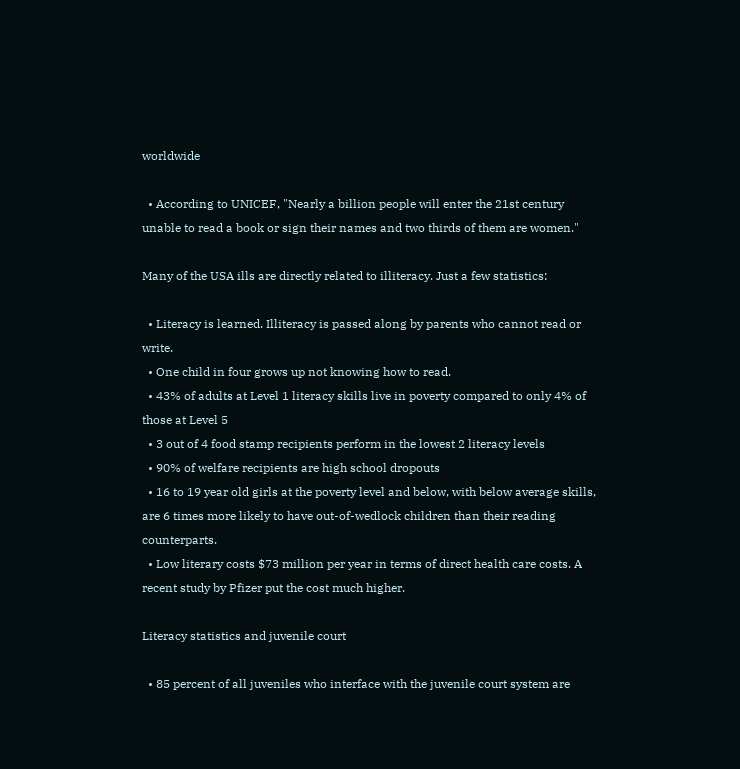worldwide

  • According to UNICEF, "Nearly a billion people will enter the 21st century unable to read a book or sign their names and two thirds of them are women."

Many of the USA ills are directly related to illiteracy. Just a few statistics:

  • Literacy is learned. Illiteracy is passed along by parents who cannot read or write.
  • One child in four grows up not knowing how to read.
  • 43% of adults at Level 1 literacy skills live in poverty compared to only 4% of those at Level 5
  • 3 out of 4 food stamp recipients perform in the lowest 2 literacy levels
  • 90% of welfare recipients are high school dropouts
  • 16 to 19 year old girls at the poverty level and below, with below average skills, are 6 times more likely to have out-of-wedlock children than their reading counterparts.
  • Low literary costs $73 million per year in terms of direct health care costs. A recent study by Pfizer put the cost much higher.

Literacy statistics and juvenile court

  • 85 percent of all juveniles who interface with the juvenile court system are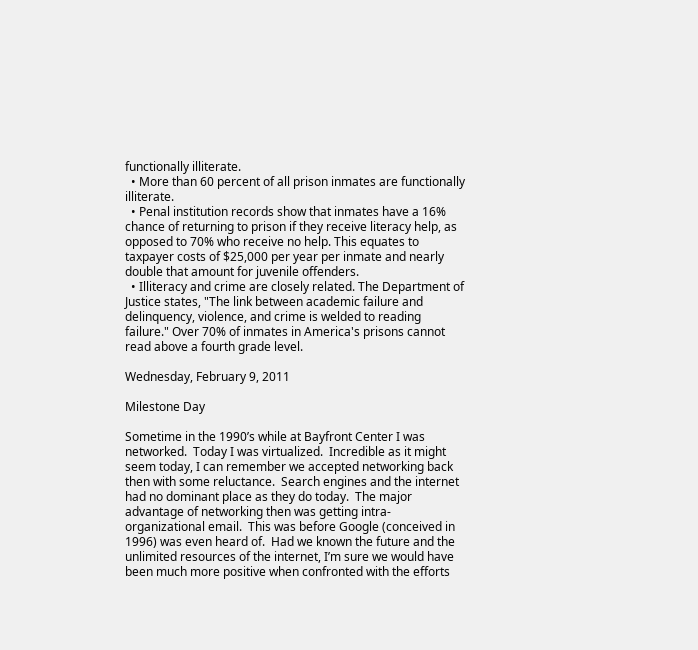functionally illiterate.
  • More than 60 percent of all prison inmates are functionally illiterate.
  • Penal institution records show that inmates have a 16% chance of returning to prison if they receive literacy help, as opposed to 70% who receive no help. This equates to taxpayer costs of $25,000 per year per inmate and nearly double that amount for juvenile offenders.
  • Illiteracy and crime are closely related. The Department of Justice states, "The link between academic failure and delinquency, violence, and crime is welded to reading failure." Over 70% of inmates in America's prisons cannot read above a fourth grade level.

Wednesday, February 9, 2011

Milestone Day

Sometime in the 1990’s while at Bayfront Center I was networked.  Today I was virtualized.  Incredible as it might seem today, I can remember we accepted networking back then with some reluctance.  Search engines and the internet had no dominant place as they do today.  The major advantage of networking then was getting intra-organizational email.  This was before Google (conceived in 1996) was even heard of.  Had we known the future and the unlimited resources of the internet, I’m sure we would have been much more positive when confronted with the efforts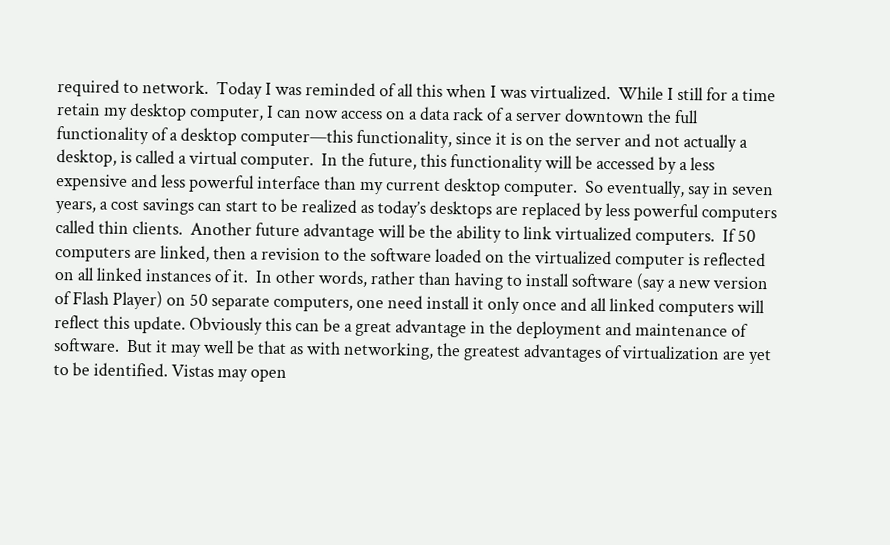required to network.  Today I was reminded of all this when I was virtualized.  While I still for a time retain my desktop computer, I can now access on a data rack of a server downtown the full functionality of a desktop computer—this functionality, since it is on the server and not actually a desktop, is called a virtual computer.  In the future, this functionality will be accessed by a less expensive and less powerful interface than my current desktop computer.  So eventually, say in seven years, a cost savings can start to be realized as today’s desktops are replaced by less powerful computers called thin clients.  Another future advantage will be the ability to link virtualized computers.  If 50 computers are linked, then a revision to the software loaded on the virtualized computer is reflected on all linked instances of it.  In other words, rather than having to install software (say a new version of Flash Player) on 50 separate computers, one need install it only once and all linked computers will reflect this update. Obviously this can be a great advantage in the deployment and maintenance of software.  But it may well be that as with networking, the greatest advantages of virtualization are yet to be identified. Vistas may open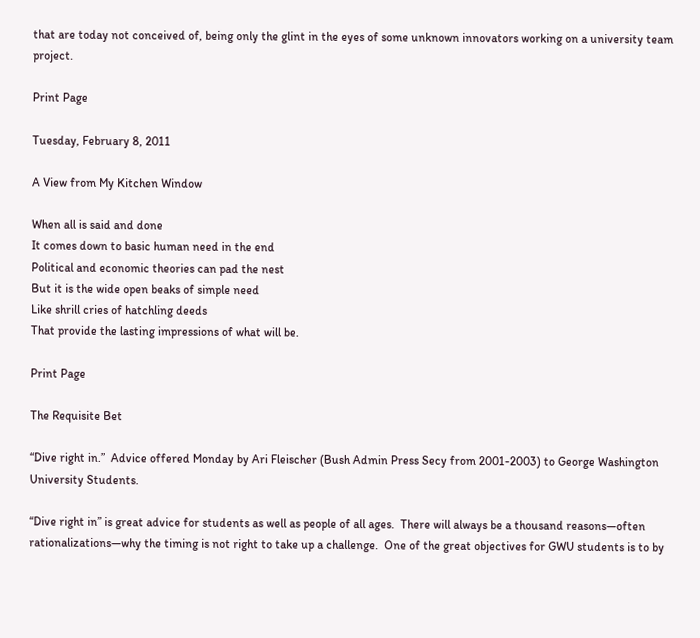that are today not conceived of, being only the glint in the eyes of some unknown innovators working on a university team project.

Print Page

Tuesday, February 8, 2011

A View from My Kitchen Window

When all is said and done
It comes down to basic human need in the end
Political and economic theories can pad the nest
But it is the wide open beaks of simple need
Like shrill cries of hatchling deeds
That provide the lasting impressions of what will be.

Print Page

The Requisite Bet

“Dive right in.”  Advice offered Monday by Ari Fleischer (Bush Admin Press Secy from 2001-2003) to George Washington University Students.

“Dive right in” is great advice for students as well as people of all ages.  There will always be a thousand reasons—often rationalizations—why the timing is not right to take up a challenge.  One of the great objectives for GWU students is to by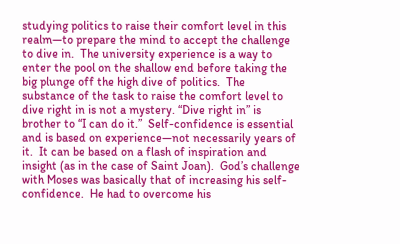studying politics to raise their comfort level in this realm—to prepare the mind to accept the challenge to dive in.  The university experience is a way to enter the pool on the shallow end before taking the big plunge off the high dive of politics.  The substance of the task to raise the comfort level to dive right in is not a mystery. “Dive right in” is brother to “I can do it.”  Self-confidence is essential and is based on experience—not necessarily years of it.  It can be based on a flash of inspiration and insight (as in the case of Saint Joan).  God’s challenge with Moses was basically that of increasing his self-confidence.  He had to overcome his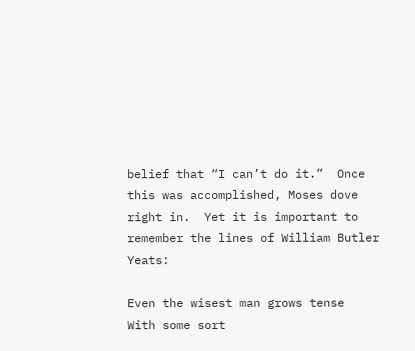belief that “I can’t do it.”  Once this was accomplished, Moses dove right in.  Yet it is important to remember the lines of William Butler Yeats:

Even the wisest man grows tense
With some sort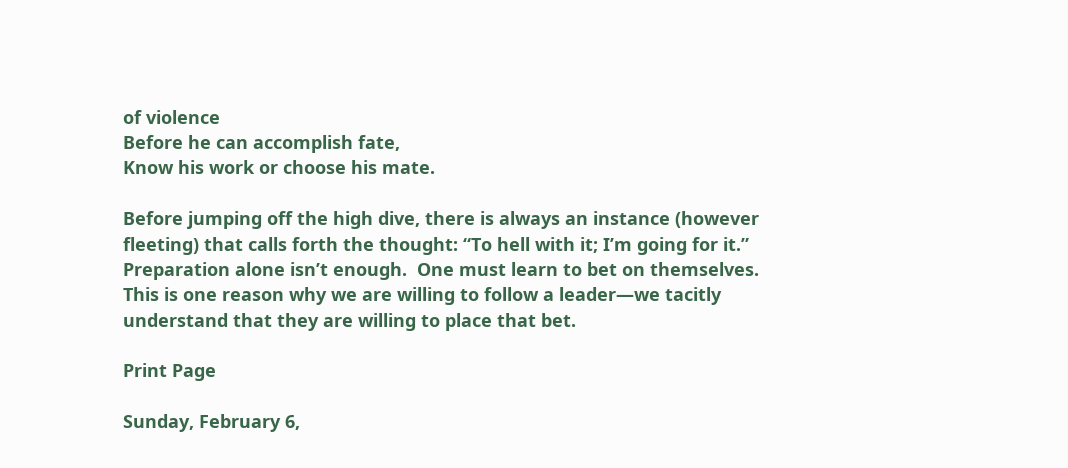of violence
Before he can accomplish fate,
Know his work or choose his mate.

Before jumping off the high dive, there is always an instance (however fleeting) that calls forth the thought: “To hell with it; I’m going for it.”  Preparation alone isn’t enough.  One must learn to bet on themselves.  This is one reason why we are willing to follow a leader—we tacitly understand that they are willing to place that bet.

Print Page

Sunday, February 6,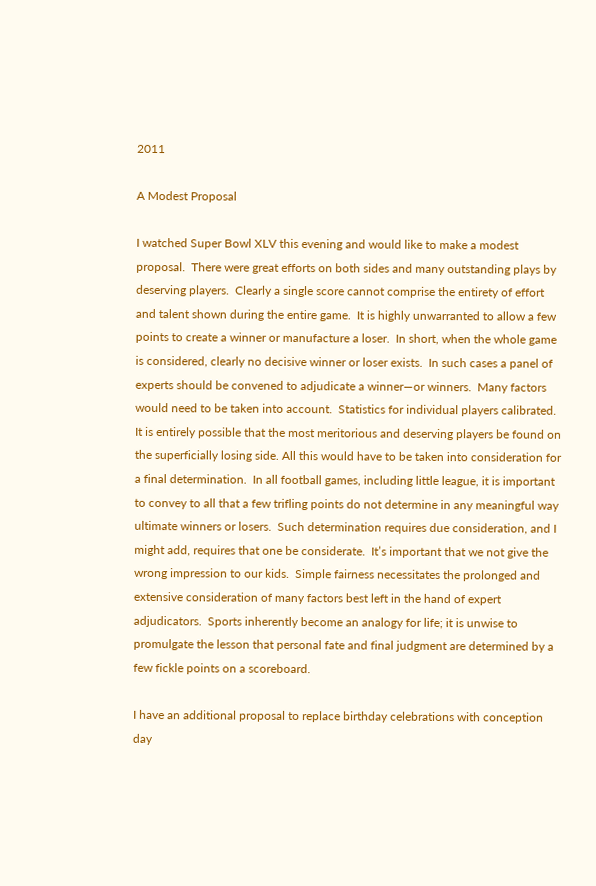2011

A Modest Proposal

I watched Super Bowl XLV this evening and would like to make a modest proposal.  There were great efforts on both sides and many outstanding plays by deserving players.  Clearly a single score cannot comprise the entirety of effort and talent shown during the entire game.  It is highly unwarranted to allow a few points to create a winner or manufacture a loser.  In short, when the whole game is considered, clearly no decisive winner or loser exists.  In such cases a panel of experts should be convened to adjudicate a winner—or winners.  Many factors would need to be taken into account.  Statistics for individual players calibrated.  It is entirely possible that the most meritorious and deserving players be found on the superficially losing side. All this would have to be taken into consideration for a final determination.  In all football games, including little league, it is important to convey to all that a few trifling points do not determine in any meaningful way ultimate winners or losers.  Such determination requires due consideration, and I might add, requires that one be considerate.  It’s important that we not give the wrong impression to our kids.  Simple fairness necessitates the prolonged and extensive consideration of many factors best left in the hand of expert adjudicators.  Sports inherently become an analogy for life; it is unwise to promulgate the lesson that personal fate and final judgment are determined by a few fickle points on a scoreboard.

I have an additional proposal to replace birthday celebrations with conception day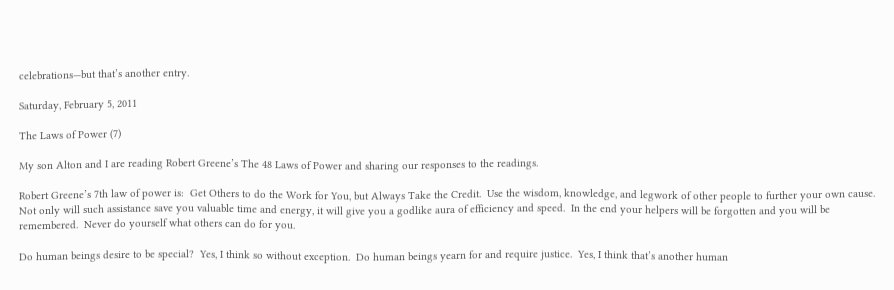celebrations—but that’s another entry.

Saturday, February 5, 2011

The Laws of Power (7)

My son Alton and I are reading Robert Greene’s The 48 Laws of Power and sharing our responses to the readings.

Robert Greene’s 7th law of power is:  Get Others to do the Work for You, but Always Take the Credit.  Use the wisdom, knowledge, and legwork of other people to further your own cause.  Not only will such assistance save you valuable time and energy, it will give you a godlike aura of efficiency and speed.  In the end your helpers will be forgotten and you will be remembered.  Never do yourself what others can do for you.

Do human beings desire to be special?  Yes, I think so without exception.  Do human beings yearn for and require justice.  Yes, I think that’s another human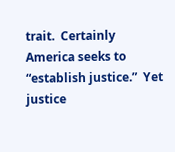trait.  Certainly America seeks to “establish justice.”  Yet justice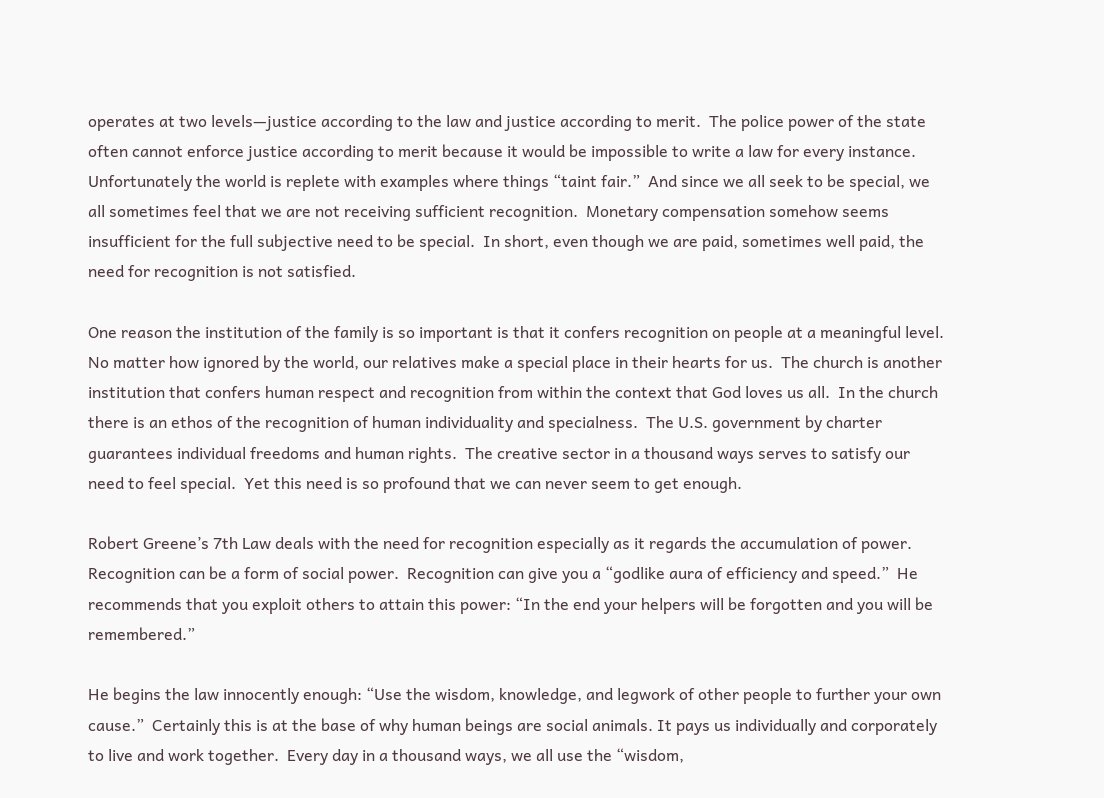operates at two levels—justice according to the law and justice according to merit.  The police power of the state often cannot enforce justice according to merit because it would be impossible to write a law for every instance. Unfortunately the world is replete with examples where things “taint fair.”  And since we all seek to be special, we all sometimes feel that we are not receiving sufficient recognition.  Monetary compensation somehow seems insufficient for the full subjective need to be special.  In short, even though we are paid, sometimes well paid, the need for recognition is not satisfied.

One reason the institution of the family is so important is that it confers recognition on people at a meaningful level.  No matter how ignored by the world, our relatives make a special place in their hearts for us.  The church is another institution that confers human respect and recognition from within the context that God loves us all.  In the church there is an ethos of the recognition of human individuality and specialness.  The U.S. government by charter guarantees individual freedoms and human rights.  The creative sector in a thousand ways serves to satisfy our need to feel special.  Yet this need is so profound that we can never seem to get enough.

Robert Greene’s 7th Law deals with the need for recognition especially as it regards the accumulation of power.  Recognition can be a form of social power.  Recognition can give you a “godlike aura of efficiency and speed.”  He recommends that you exploit others to attain this power: “In the end your helpers will be forgotten and you will be remembered.”

He begins the law innocently enough: “Use the wisdom, knowledge, and legwork of other people to further your own cause.”  Certainly this is at the base of why human beings are social animals. It pays us individually and corporately to live and work together.  Every day in a thousand ways, we all use the “wisdom,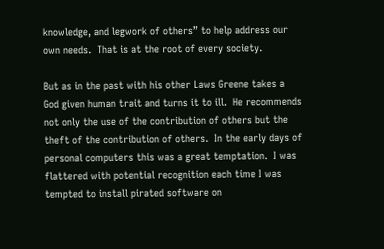knowledge, and legwork of others” to help address our own needs.  That is at the root of every society.

But as in the past with his other Laws Greene takes a God given human trait and turns it to ill.  He recommends not only the use of the contribution of others but the theft of the contribution of others.  In the early days of personal computers this was a great temptation.  I was flattered with potential recognition each time I was tempted to install pirated software on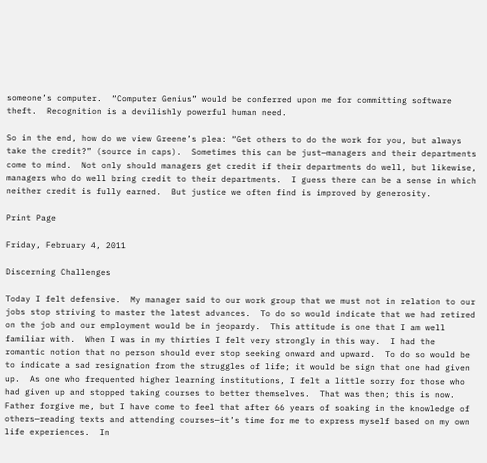someone’s computer.  “Computer Genius” would be conferred upon me for committing software theft.  Recognition is a devilishly powerful human need.

So in the end, how do we view Greene’s plea: “Get others to do the work for you, but always take the credit?” (source in caps).  Sometimes this can be just—managers and their departments come to mind.  Not only should managers get credit if their departments do well, but likewise, managers who do well bring credit to their departments.  I guess there can be a sense in which neither credit is fully earned.  But justice we often find is improved by generosity.

Print Page

Friday, February 4, 2011

Discerning Challenges

Today I felt defensive.  My manager said to our work group that we must not in relation to our jobs stop striving to master the latest advances.  To do so would indicate that we had retired on the job and our employment would be in jeopardy.  This attitude is one that I am well familiar with.  When I was in my thirties I felt very strongly in this way.  I had the romantic notion that no person should ever stop seeking onward and upward.  To do so would be to indicate a sad resignation from the struggles of life; it would be sign that one had given up.  As one who frequented higher learning institutions, I felt a little sorry for those who had given up and stopped taking courses to better themselves.  That was then; this is now.  Father forgive me, but I have come to feel that after 66 years of soaking in the knowledge of others—reading texts and attending courses—it’s time for me to express myself based on my own life experiences.  In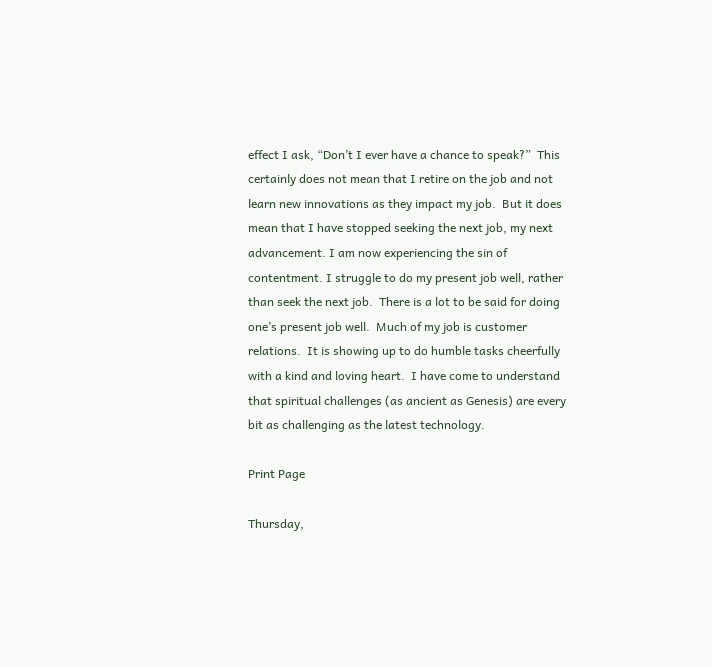effect I ask, “Don’t I ever have a chance to speak?”  This certainly does not mean that I retire on the job and not learn new innovations as they impact my job.  But it does mean that I have stopped seeking the next job, my next advancement. I am now experiencing the sin of contentment. I struggle to do my present job well, rather than seek the next job.  There is a lot to be said for doing one’s present job well.  Much of my job is customer relations.  It is showing up to do humble tasks cheerfully with a kind and loving heart.  I have come to understand that spiritual challenges (as ancient as Genesis) are every bit as challenging as the latest technology.

Print Page

Thursday,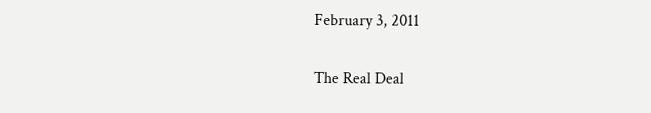February 3, 2011

The Real Deal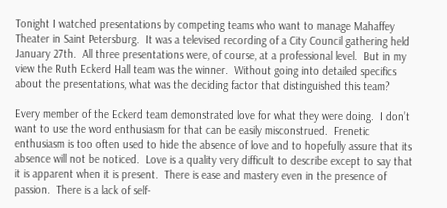Tonight I watched presentations by competing teams who want to manage Mahaffey Theater in Saint Petersburg.  It was a televised recording of a City Council gathering held January 27th.  All three presentations were, of course, at a professional level.  But in my view the Ruth Eckerd Hall team was the winner.  Without going into detailed specifics about the presentations, what was the deciding factor that distinguished this team?

Every member of the Eckerd team demonstrated love for what they were doing.  I don’t want to use the word enthusiasm for that can be easily misconstrued.  Frenetic enthusiasm is too often used to hide the absence of love and to hopefully assure that its absence will not be noticed.  Love is a quality very difficult to describe except to say that it is apparent when it is present.  There is ease and mastery even in the presence of passion.  There is a lack of self-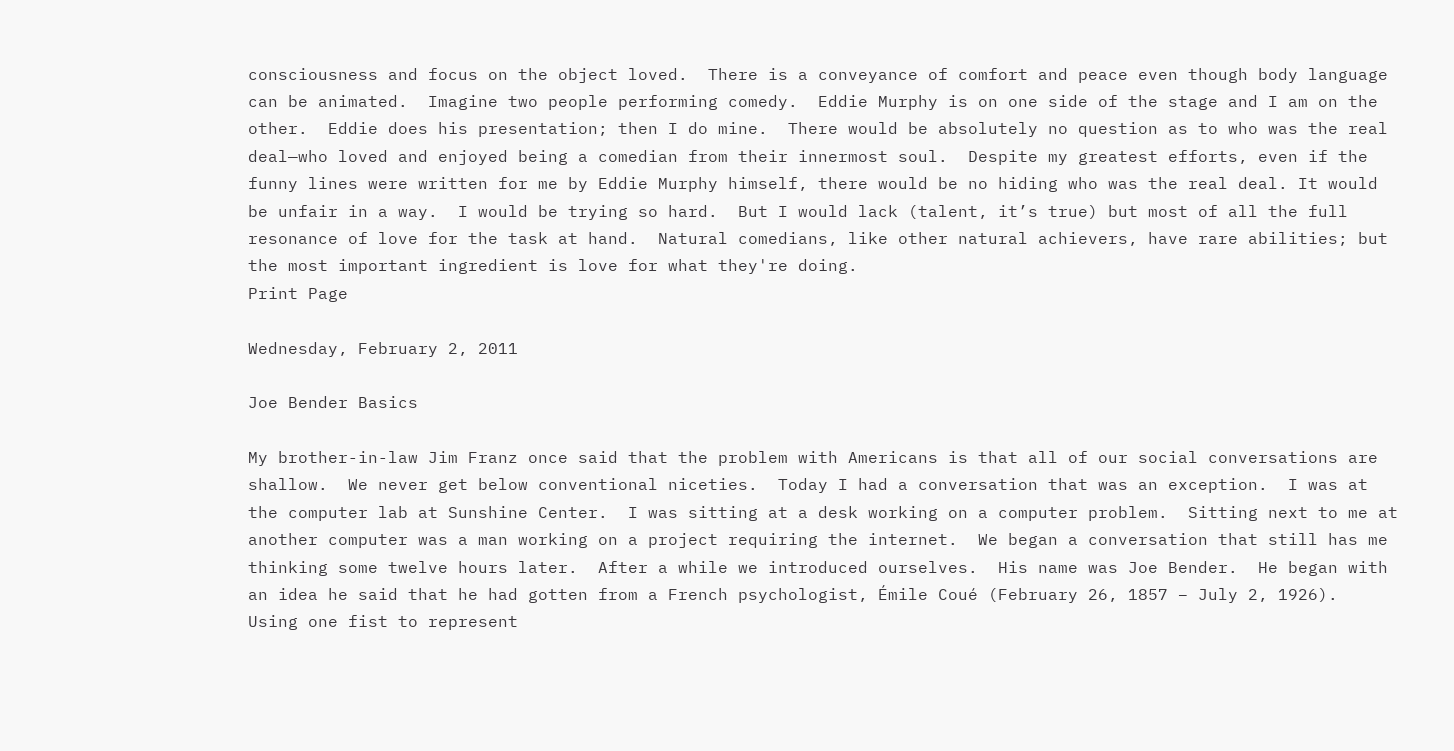consciousness and focus on the object loved.  There is a conveyance of comfort and peace even though body language can be animated.  Imagine two people performing comedy.  Eddie Murphy is on one side of the stage and I am on the other.  Eddie does his presentation; then I do mine.  There would be absolutely no question as to who was the real deal—who loved and enjoyed being a comedian from their innermost soul.  Despite my greatest efforts, even if the funny lines were written for me by Eddie Murphy himself, there would be no hiding who was the real deal. It would be unfair in a way.  I would be trying so hard.  But I would lack (talent, it’s true) but most of all the full resonance of love for the task at hand.  Natural comedians, like other natural achievers, have rare abilities; but the most important ingredient is love for what they're doing.
Print Page

Wednesday, February 2, 2011

Joe Bender Basics

My brother-in-law Jim Franz once said that the problem with Americans is that all of our social conversations are shallow.  We never get below conventional niceties.  Today I had a conversation that was an exception.  I was at the computer lab at Sunshine Center.  I was sitting at a desk working on a computer problem.  Sitting next to me at another computer was a man working on a project requiring the internet.  We began a conversation that still has me thinking some twelve hours later.  After a while we introduced ourselves.  His name was Joe Bender.  He began with an idea he said that he had gotten from a French psychologist, Émile Coué (February 26, 1857 – July 2, 1926).  Using one fist to represent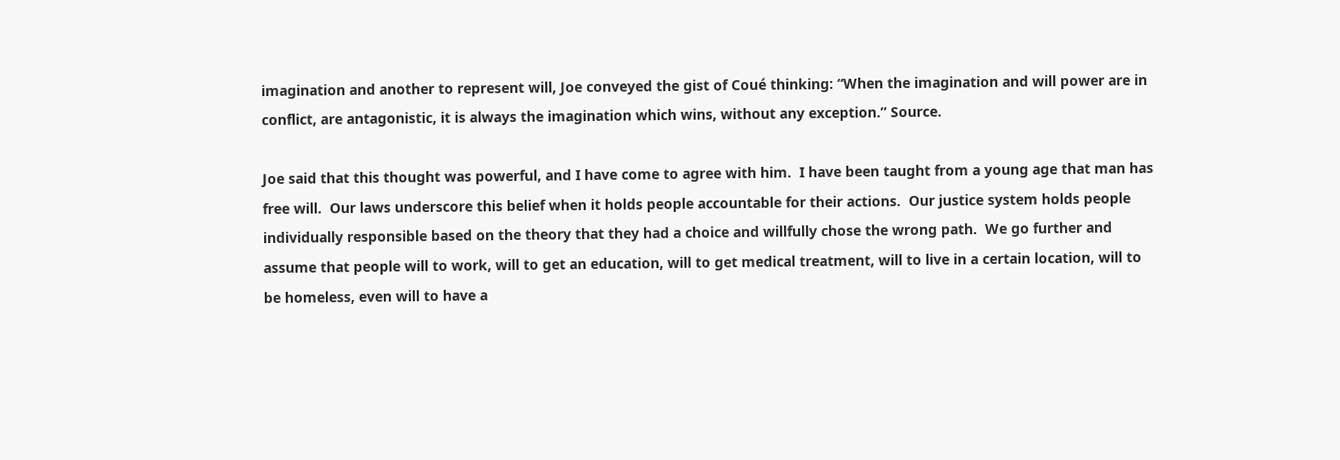imagination and another to represent will, Joe conveyed the gist of Coué thinking: “When the imagination and will power are in conflict, are antagonistic, it is always the imagination which wins, without any exception.” Source.

Joe said that this thought was powerful, and I have come to agree with him.  I have been taught from a young age that man has free will.  Our laws underscore this belief when it holds people accountable for their actions.  Our justice system holds people individually responsible based on the theory that they had a choice and willfully chose the wrong path.  We go further and assume that people will to work, will to get an education, will to get medical treatment, will to live in a certain location, will to be homeless, even will to have a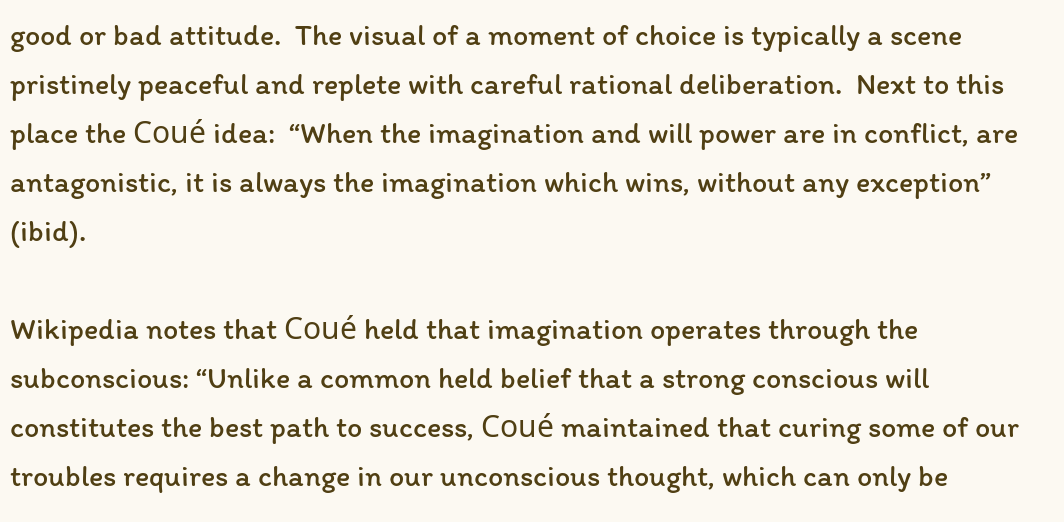good or bad attitude.  The visual of a moment of choice is typically a scene pristinely peaceful and replete with careful rational deliberation.  Next to this place the Coué idea:  “When the imagination and will power are in conflict, are antagonistic, it is always the imagination which wins, without any exception” (ibid).

Wikipedia notes that Coué held that imagination operates through the subconscious: “Unlike a common held belief that a strong conscious will constitutes the best path to success, Coué maintained that curing some of our troubles requires a change in our unconscious thought, which can only be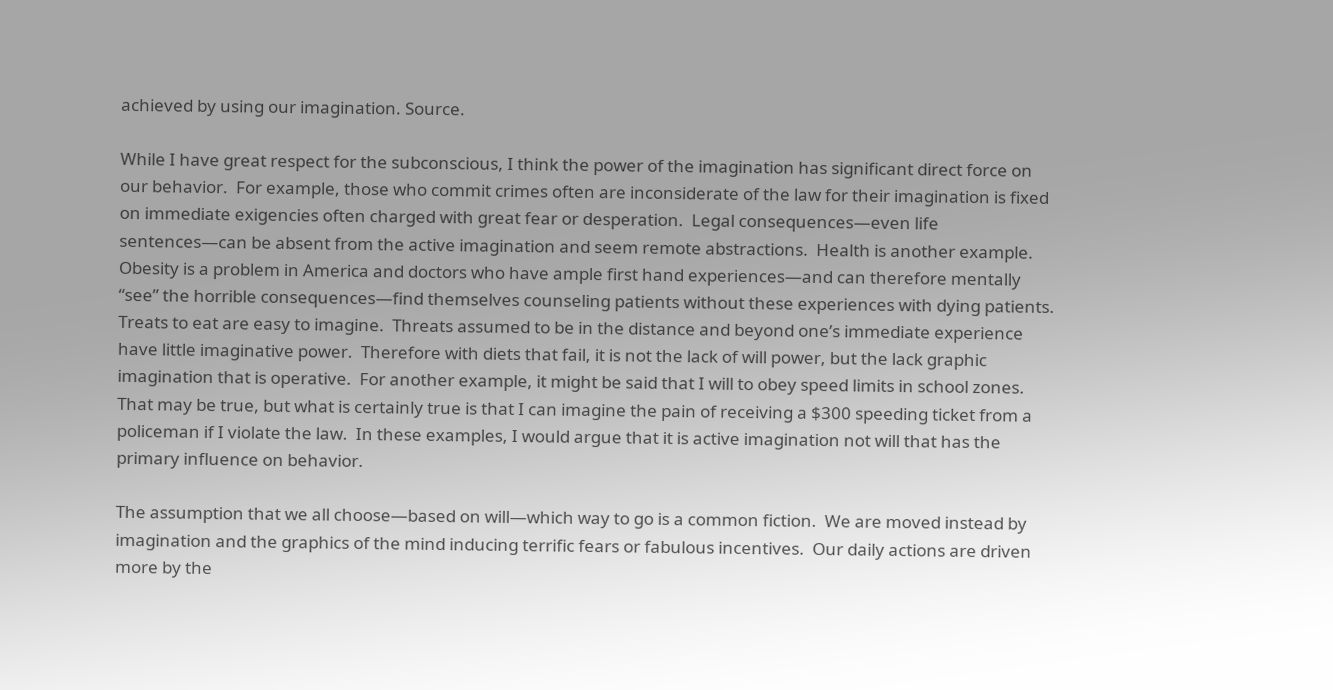achieved by using our imagination. Source.

While I have great respect for the subconscious, I think the power of the imagination has significant direct force on our behavior.  For example, those who commit crimes often are inconsiderate of the law for their imagination is fixed on immediate exigencies often charged with great fear or desperation.  Legal consequences—even life sentences—can be absent from the active imagination and seem remote abstractions.  Health is another example.  Obesity is a problem in America and doctors who have ample first hand experiences—and can therefore mentally “see” the horrible consequences—find themselves counseling patients without these experiences with dying patients.  Treats to eat are easy to imagine.  Threats assumed to be in the distance and beyond one’s immediate experience have little imaginative power.  Therefore with diets that fail, it is not the lack of will power, but the lack graphic imagination that is operative.  For another example, it might be said that I will to obey speed limits in school zones.  That may be true, but what is certainly true is that I can imagine the pain of receiving a $300 speeding ticket from a policeman if I violate the law.  In these examples, I would argue that it is active imagination not will that has the primary influence on behavior.

The assumption that we all choose—based on will—which way to go is a common fiction.  We are moved instead by imagination and the graphics of the mind inducing terrific fears or fabulous incentives.  Our daily actions are driven more by the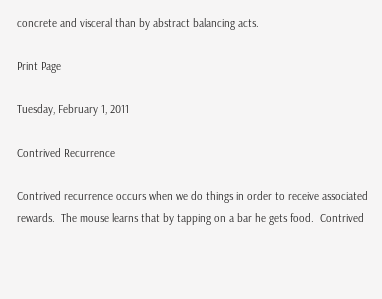concrete and visceral than by abstract balancing acts.

Print Page

Tuesday, February 1, 2011

Contrived Recurrence

Contrived recurrence occurs when we do things in order to receive associated rewards.  The mouse learns that by tapping on a bar he gets food.  Contrived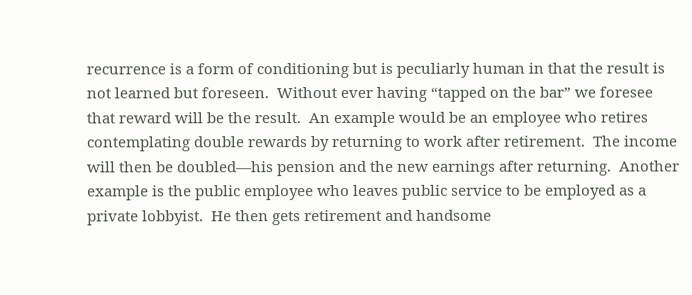recurrence is a form of conditioning but is peculiarly human in that the result is not learned but foreseen.  Without ever having “tapped on the bar” we foresee that reward will be the result.  An example would be an employee who retires contemplating double rewards by returning to work after retirement.  The income will then be doubled—his pension and the new earnings after returning.  Another example is the public employee who leaves public service to be employed as a private lobbyist.  He then gets retirement and handsome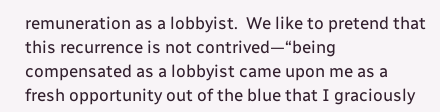remuneration as a lobbyist.  We like to pretend that this recurrence is not contrived—“being compensated as a lobbyist came upon me as a fresh opportunity out of the blue that I graciously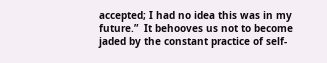accepted; I had no idea this was in my future.”  It behooves us not to become jaded by the constant practice of self-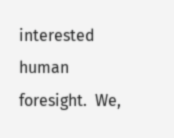interested human foresight.  We,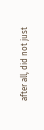after all, did not just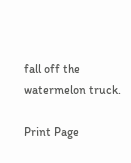fall off the watermelon truck.

Print Page